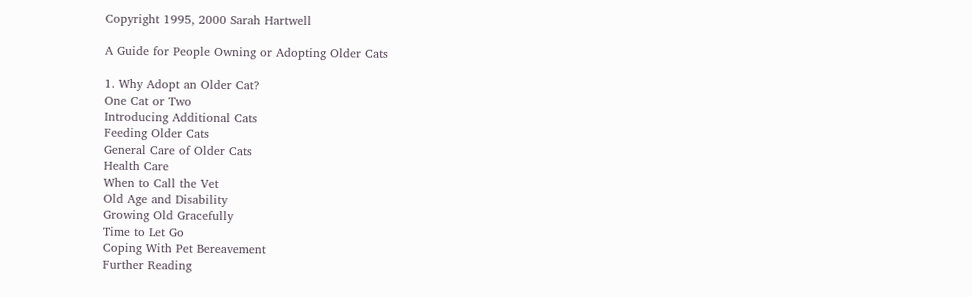Copyright 1995, 2000 Sarah Hartwell

A Guide for People Owning or Adopting Older Cats

1. Why Adopt an Older Cat?
One Cat or Two
Introducing Additional Cats
Feeding Older Cats
General Care of Older Cats
Health Care
When to Call the Vet
Old Age and Disability
Growing Old Gracefully
Time to Let Go
Coping With Pet Bereavement
Further Reading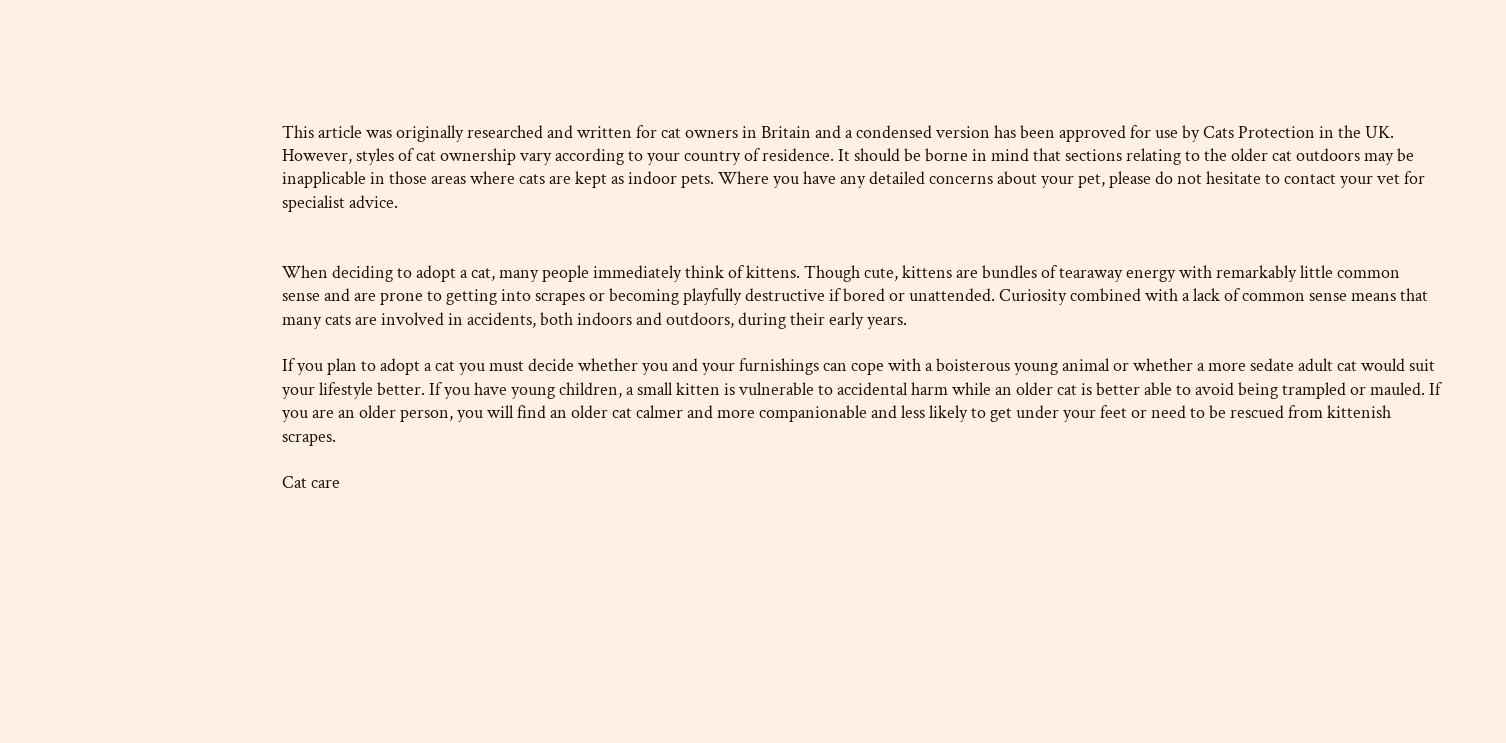This article was originally researched and written for cat owners in Britain and a condensed version has been approved for use by Cats Protection in the UK. However, styles of cat ownership vary according to your country of residence. It should be borne in mind that sections relating to the older cat outdoors may be inapplicable in those areas where cats are kept as indoor pets. Where you have any detailed concerns about your pet, please do not hesitate to contact your vet for specialist advice.


When deciding to adopt a cat, many people immediately think of kittens. Though cute, kittens are bundles of tearaway energy with remarkably little common sense and are prone to getting into scrapes or becoming playfully destructive if bored or unattended. Curiosity combined with a lack of common sense means that many cats are involved in accidents, both indoors and outdoors, during their early years.

If you plan to adopt a cat you must decide whether you and your furnishings can cope with a boisterous young animal or whether a more sedate adult cat would suit your lifestyle better. If you have young children, a small kitten is vulnerable to accidental harm while an older cat is better able to avoid being trampled or mauled. If you are an older person, you will find an older cat calmer and more companionable and less likely to get under your feet or need to be rescued from kittenish scrapes.

Cat care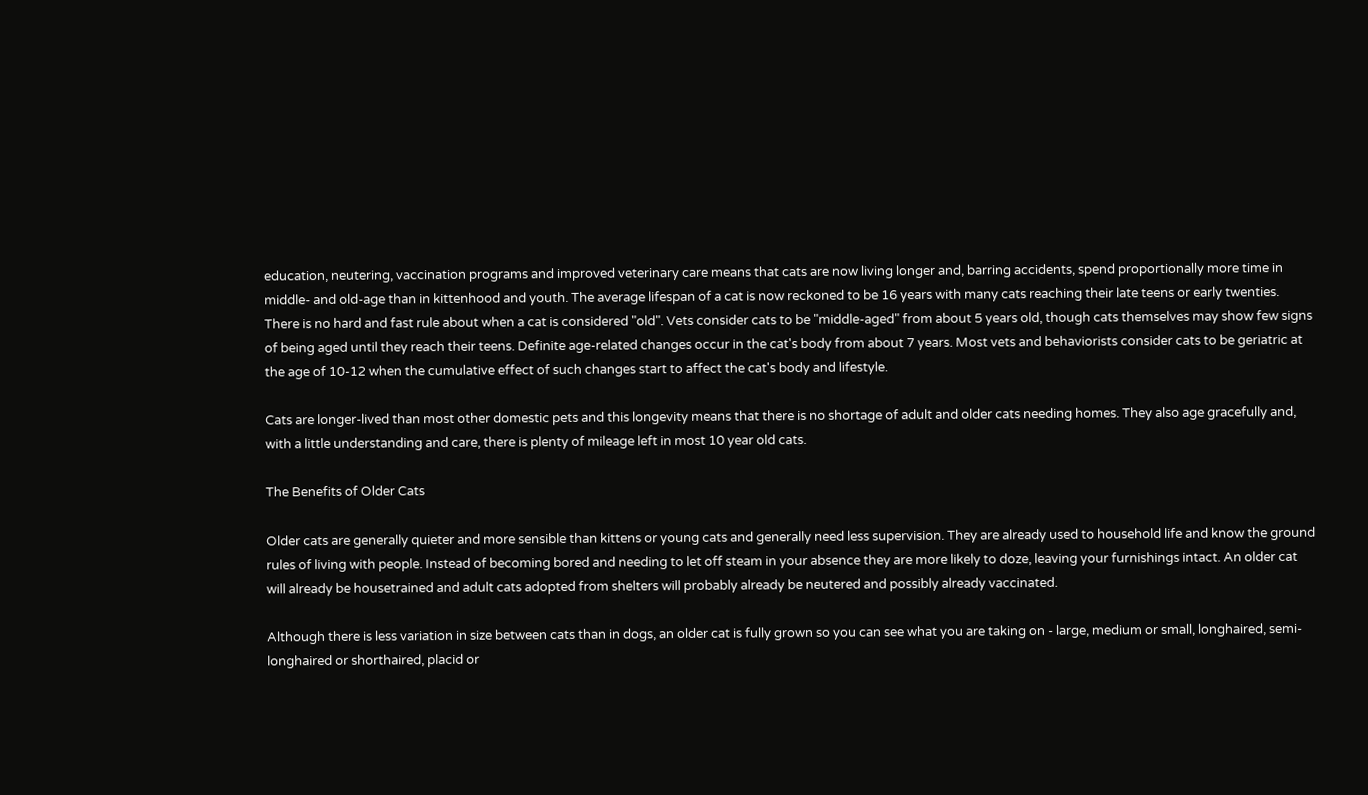education, neutering, vaccination programs and improved veterinary care means that cats are now living longer and, barring accidents, spend proportionally more time in middle- and old-age than in kittenhood and youth. The average lifespan of a cat is now reckoned to be 16 years with many cats reaching their late teens or early twenties. There is no hard and fast rule about when a cat is considered "old". Vets consider cats to be "middle-aged" from about 5 years old, though cats themselves may show few signs of being aged until they reach their teens. Definite age-related changes occur in the cat's body from about 7 years. Most vets and behaviorists consider cats to be geriatric at the age of 10-12 when the cumulative effect of such changes start to affect the cat's body and lifestyle.

Cats are longer-lived than most other domestic pets and this longevity means that there is no shortage of adult and older cats needing homes. They also age gracefully and, with a little understanding and care, there is plenty of mileage left in most 10 year old cats.

The Benefits of Older Cats

Older cats are generally quieter and more sensible than kittens or young cats and generally need less supervision. They are already used to household life and know the ground rules of living with people. Instead of becoming bored and needing to let off steam in your absence they are more likely to doze, leaving your furnishings intact. An older cat will already be housetrained and adult cats adopted from shelters will probably already be neutered and possibly already vaccinated.

Although there is less variation in size between cats than in dogs, an older cat is fully grown so you can see what you are taking on - large, medium or small, longhaired, semi-longhaired or shorthaired, placid or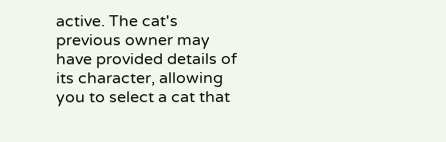active. The cat's previous owner may have provided details of its character, allowing you to select a cat that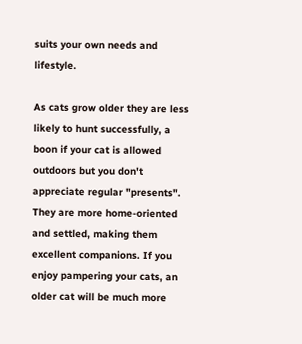suits your own needs and lifestyle.

As cats grow older they are less likely to hunt successfully, a boon if your cat is allowed outdoors but you don't appreciate regular "presents". They are more home-oriented and settled, making them excellent companions. If you enjoy pampering your cats, an older cat will be much more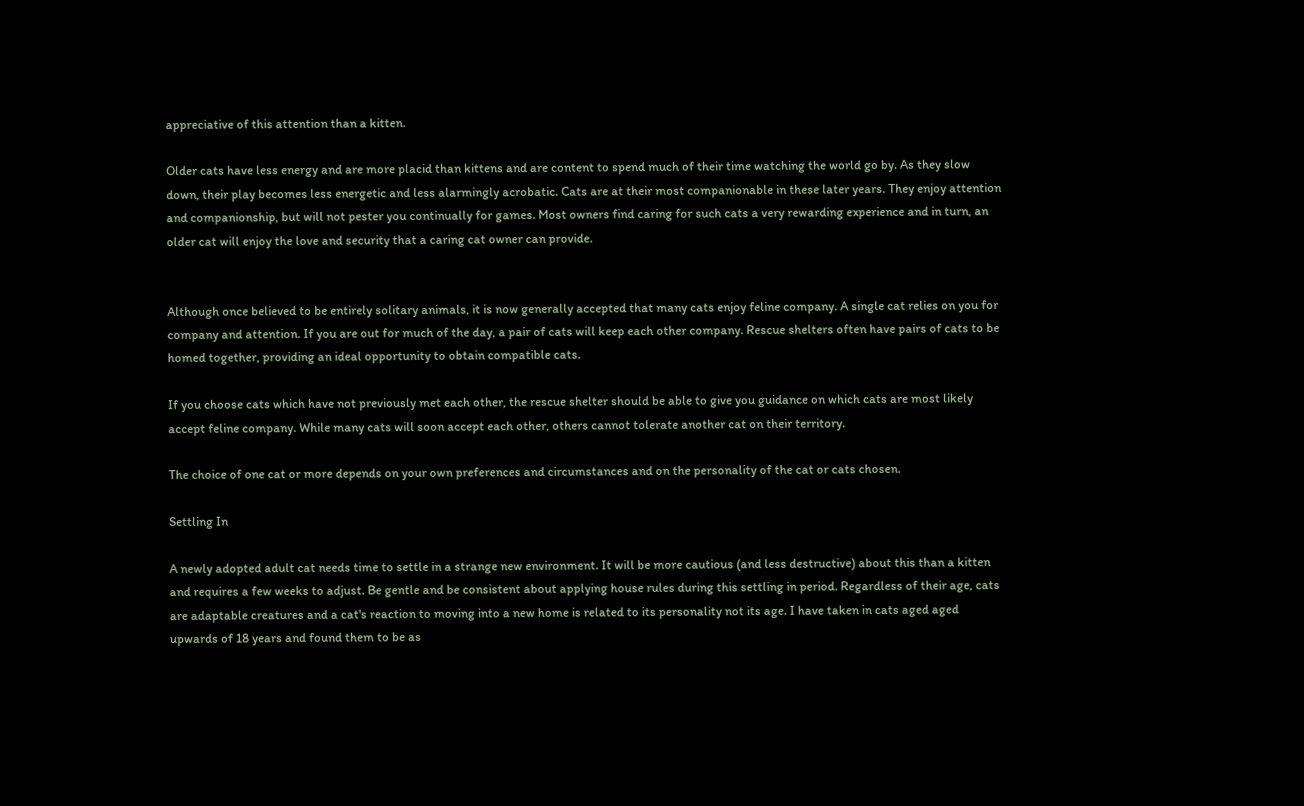appreciative of this attention than a kitten.

Older cats have less energy and are more placid than kittens and are content to spend much of their time watching the world go by. As they slow down, their play becomes less energetic and less alarmingly acrobatic. Cats are at their most companionable in these later years. They enjoy attention and companionship, but will not pester you continually for games. Most owners find caring for such cats a very rewarding experience and in turn, an older cat will enjoy the love and security that a caring cat owner can provide.


Although once believed to be entirely solitary animals, it is now generally accepted that many cats enjoy feline company. A single cat relies on you for company and attention. If you are out for much of the day, a pair of cats will keep each other company. Rescue shelters often have pairs of cats to be homed together, providing an ideal opportunity to obtain compatible cats.

If you choose cats which have not previously met each other, the rescue shelter should be able to give you guidance on which cats are most likely accept feline company. While many cats will soon accept each other, others cannot tolerate another cat on their territory.

The choice of one cat or more depends on your own preferences and circumstances and on the personality of the cat or cats chosen.

Settling In

A newly adopted adult cat needs time to settle in a strange new environment. It will be more cautious (and less destructive) about this than a kitten and requires a few weeks to adjust. Be gentle and be consistent about applying house rules during this settling in period. Regardless of their age, cats are adaptable creatures and a cat's reaction to moving into a new home is related to its personality not its age. I have taken in cats aged aged upwards of 18 years and found them to be as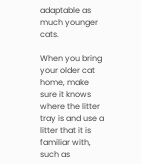adaptable as much younger cats.

When you bring your older cat home, make sure it knows where the litter tray is and use a litter that it is familiar with, such as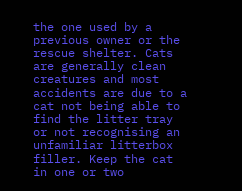the one used by a previous owner or the rescue shelter. Cats are generally clean creatures and most accidents are due to a cat not being able to find the litter tray or not recognising an unfamiliar litterbox filler. Keep the cat in one or two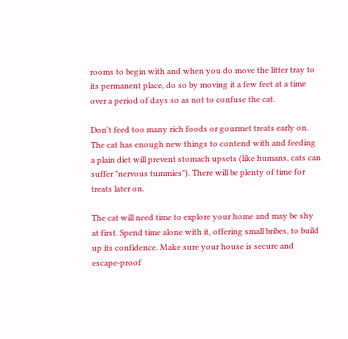rooms to begin with and when you do move the litter tray to its permanent place, do so by moving it a few feet at a time over a period of days so as not to confuse the cat.

Don't feed too many rich foods or gourmet treats early on. The cat has enough new things to contend with and feeding a plain diet will prevent stomach upsets (like humans, cats can suffer "nervous tummies"). There will be plenty of time for treats later on.

The cat will need time to explore your home and may be shy at first. Spend time alone with it, offering small bribes, to build up its confidence. Make sure your house is secure and escape-proof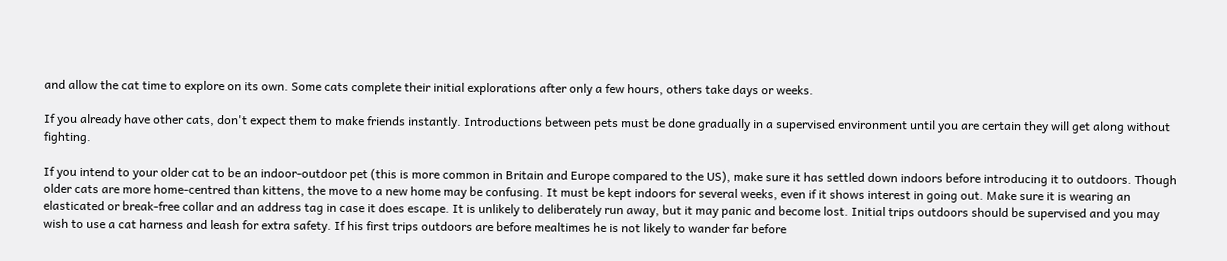and allow the cat time to explore on its own. Some cats complete their initial explorations after only a few hours, others take days or weeks.

If you already have other cats, don't expect them to make friends instantly. Introductions between pets must be done gradually in a supervised environment until you are certain they will get along without fighting.

If you intend to your older cat to be an indoor-outdoor pet (this is more common in Britain and Europe compared to the US), make sure it has settled down indoors before introducing it to outdoors. Though older cats are more home-centred than kittens, the move to a new home may be confusing. It must be kept indoors for several weeks, even if it shows interest in going out. Make sure it is wearing an elasticated or break-free collar and an address tag in case it does escape. It is unlikely to deliberately run away, but it may panic and become lost. Initial trips outdoors should be supervised and you may wish to use a cat harness and leash for extra safety. If his first trips outdoors are before mealtimes he is not likely to wander far before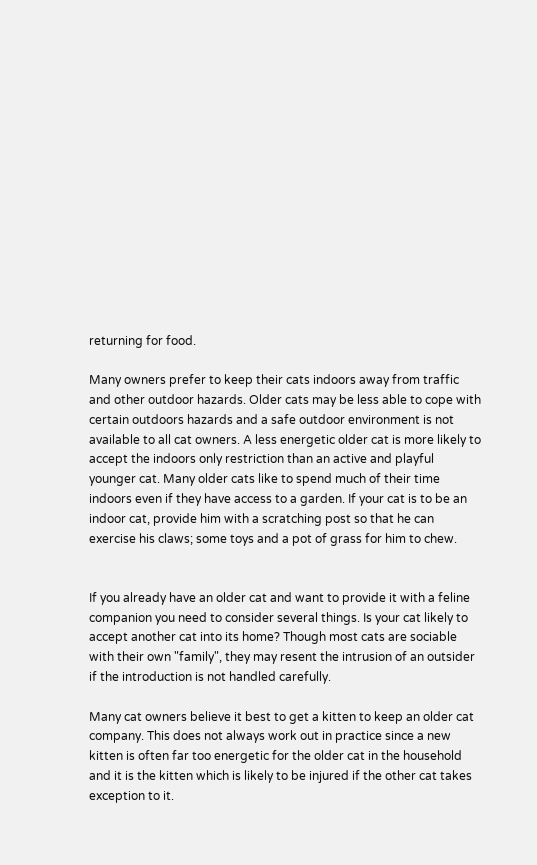returning for food.

Many owners prefer to keep their cats indoors away from traffic and other outdoor hazards. Older cats may be less able to cope with certain outdoors hazards and a safe outdoor environment is not available to all cat owners. A less energetic older cat is more likely to accept the indoors only restriction than an active and playful younger cat. Many older cats like to spend much of their time indoors even if they have access to a garden. If your cat is to be an indoor cat, provide him with a scratching post so that he can exercise his claws; some toys and a pot of grass for him to chew.


If you already have an older cat and want to provide it with a feline companion you need to consider several things. Is your cat likely to accept another cat into its home? Though most cats are sociable with their own "family", they may resent the intrusion of an outsider if the introduction is not handled carefully.

Many cat owners believe it best to get a kitten to keep an older cat company. This does not always work out in practice since a new kitten is often far too energetic for the older cat in the household and it is the kitten which is likely to be injured if the other cat takes exception to it.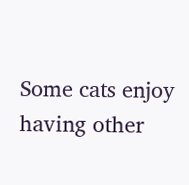Some cats enjoy having other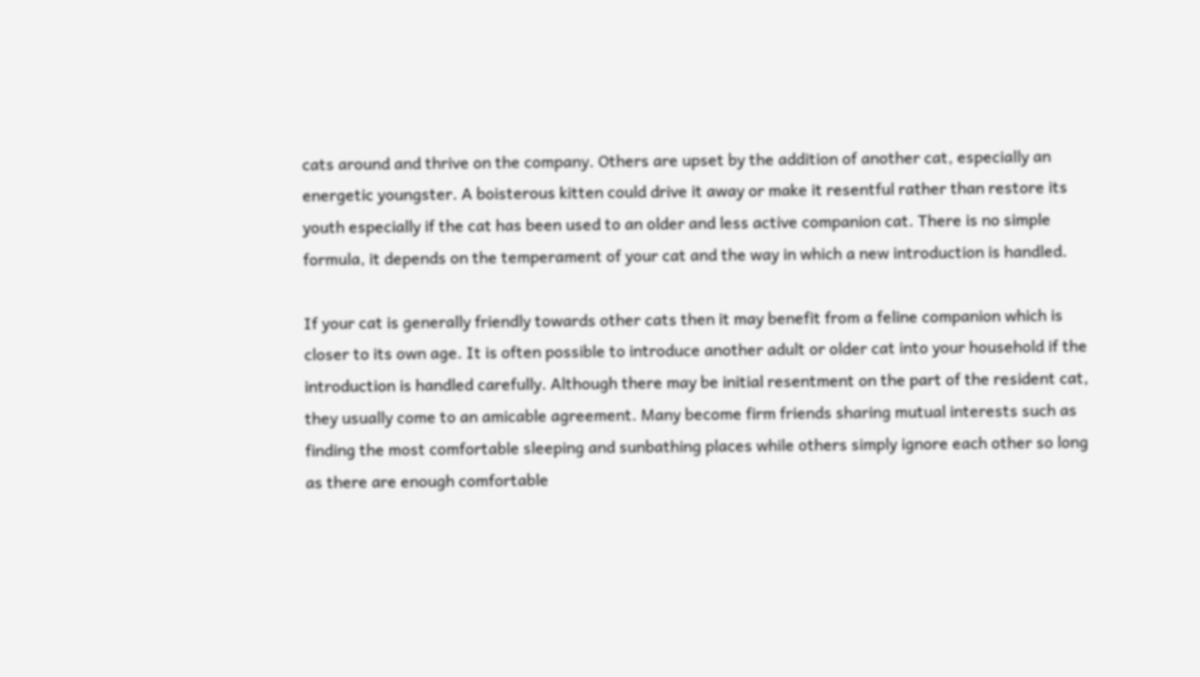cats around and thrive on the company. Others are upset by the addition of another cat, especially an energetic youngster. A boisterous kitten could drive it away or make it resentful rather than restore its youth especially if the cat has been used to an older and less active companion cat. There is no simple formula, it depends on the temperament of your cat and the way in which a new introduction is handled.

If your cat is generally friendly towards other cats then it may benefit from a feline companion which is closer to its own age. It is often possible to introduce another adult or older cat into your household if the introduction is handled carefully. Although there may be initial resentment on the part of the resident cat, they usually come to an amicable agreement. Many become firm friends sharing mutual interests such as finding the most comfortable sleeping and sunbathing places while others simply ignore each other so long as there are enough comfortable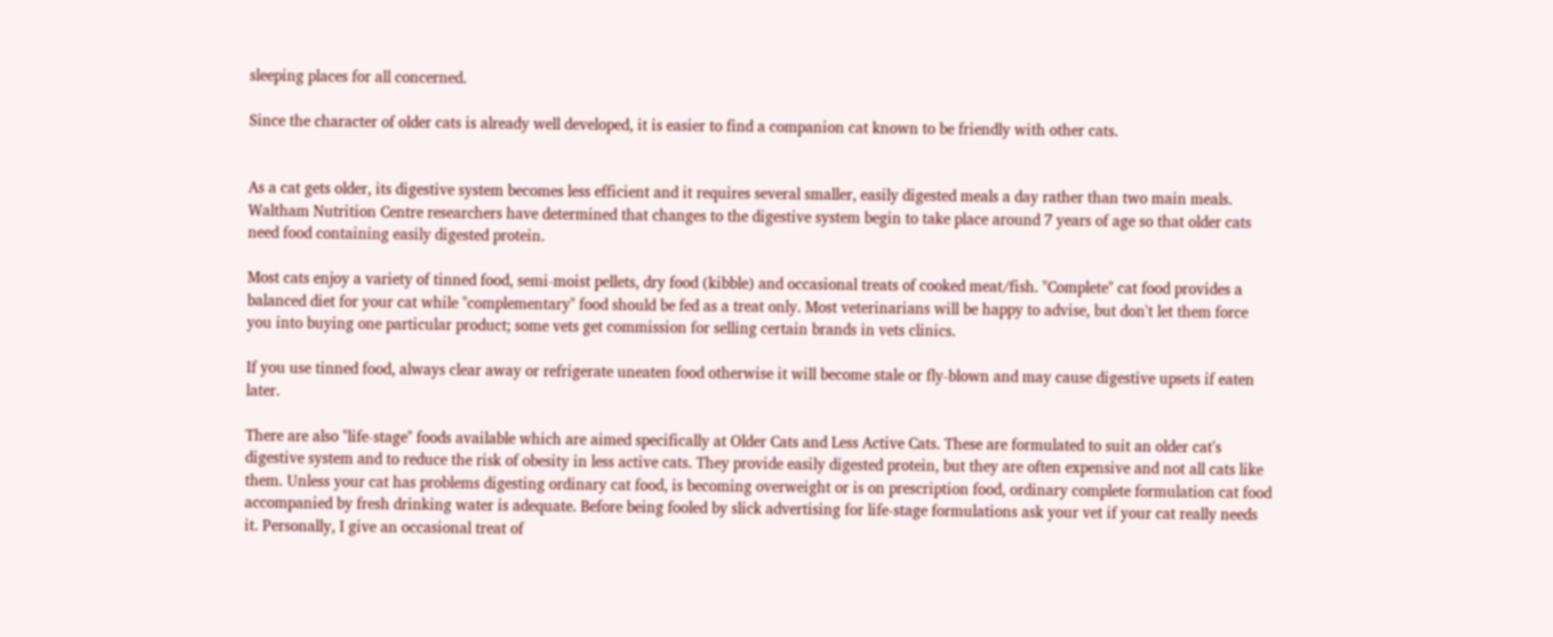sleeping places for all concerned.

Since the character of older cats is already well developed, it is easier to find a companion cat known to be friendly with other cats.


As a cat gets older, its digestive system becomes less efficient and it requires several smaller, easily digested meals a day rather than two main meals. Waltham Nutrition Centre researchers have determined that changes to the digestive system begin to take place around 7 years of age so that older cats need food containing easily digested protein.

Most cats enjoy a variety of tinned food, semi-moist pellets, dry food (kibble) and occasional treats of cooked meat/fish. "Complete" cat food provides a balanced diet for your cat while "complementary" food should be fed as a treat only. Most veterinarians will be happy to advise, but don't let them force you into buying one particular product; some vets get commission for selling certain brands in vets clinics.

If you use tinned food, always clear away or refrigerate uneaten food otherwise it will become stale or fly-blown and may cause digestive upsets if eaten later.

There are also "life-stage" foods available which are aimed specifically at Older Cats and Less Active Cats. These are formulated to suit an older cat's digestive system and to reduce the risk of obesity in less active cats. They provide easily digested protein, but they are often expensive and not all cats like them. Unless your cat has problems digesting ordinary cat food, is becoming overweight or is on prescription food, ordinary complete formulation cat food accompanied by fresh drinking water is adequate. Before being fooled by slick advertising for life-stage formulations ask your vet if your cat really needs it. Personally, I give an occasional treat of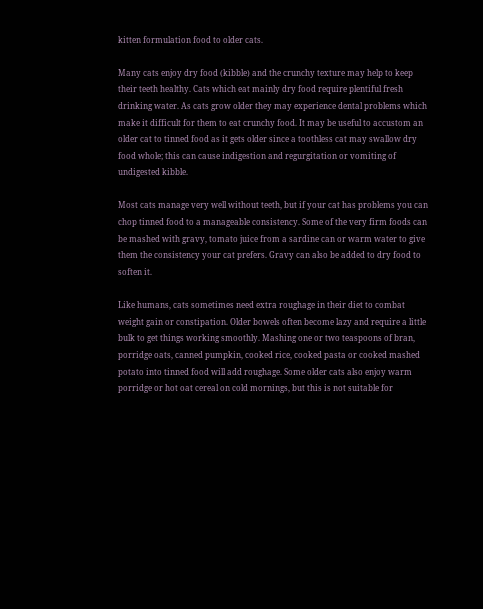kitten formulation food to older cats.

Many cats enjoy dry food (kibble) and the crunchy texture may help to keep their teeth healthy. Cats which eat mainly dry food require plentiful fresh drinking water. As cats grow older they may experience dental problems which make it difficult for them to eat crunchy food. It may be useful to accustom an older cat to tinned food as it gets older since a toothless cat may swallow dry food whole; this can cause indigestion and regurgitation or vomiting of undigested kibble.

Most cats manage very well without teeth, but if your cat has problems you can chop tinned food to a manageable consistency. Some of the very firm foods can be mashed with gravy, tomato juice from a sardine can or warm water to give them the consistency your cat prefers. Gravy can also be added to dry food to soften it.

Like humans, cats sometimes need extra roughage in their diet to combat weight gain or constipation. Older bowels often become lazy and require a little bulk to get things working smoothly. Mashing one or two teaspoons of bran, porridge oats, canned pumpkin, cooked rice, cooked pasta or cooked mashed potato into tinned food will add roughage. Some older cats also enjoy warm porridge or hot oat cereal on cold mornings, but this is not suitable for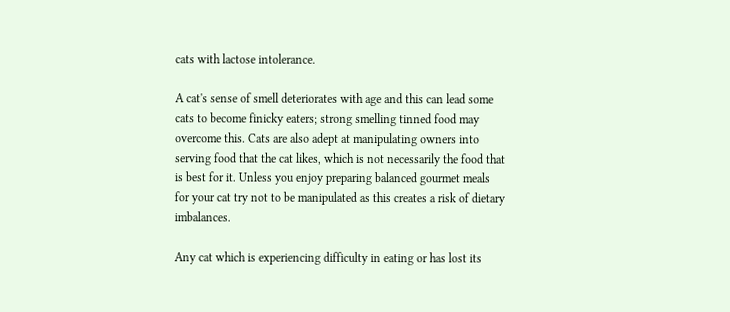cats with lactose intolerance.

A cat's sense of smell deteriorates with age and this can lead some cats to become finicky eaters; strong smelling tinned food may overcome this. Cats are also adept at manipulating owners into serving food that the cat likes, which is not necessarily the food that is best for it. Unless you enjoy preparing balanced gourmet meals for your cat try not to be manipulated as this creates a risk of dietary imbalances.

Any cat which is experiencing difficulty in eating or has lost its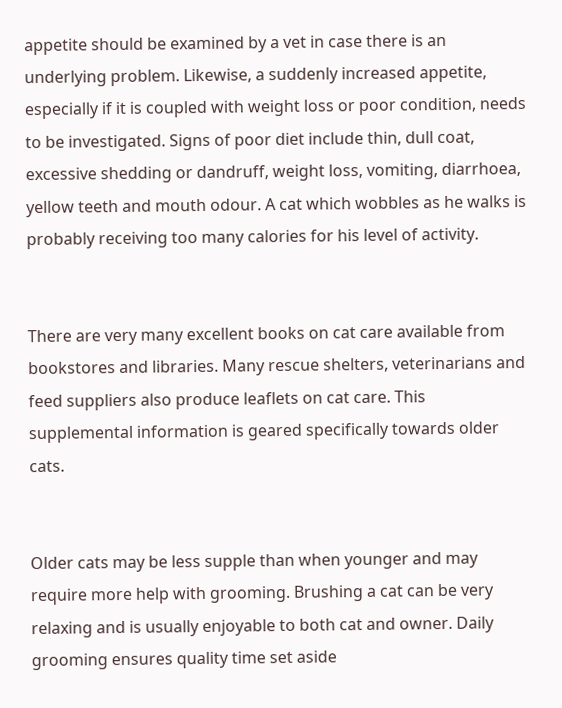appetite should be examined by a vet in case there is an underlying problem. Likewise, a suddenly increased appetite, especially if it is coupled with weight loss or poor condition, needs to be investigated. Signs of poor diet include thin, dull coat, excessive shedding or dandruff, weight loss, vomiting, diarrhoea, yellow teeth and mouth odour. A cat which wobbles as he walks is probably receiving too many calories for his level of activity.


There are very many excellent books on cat care available from bookstores and libraries. Many rescue shelters, veterinarians and feed suppliers also produce leaflets on cat care. This supplemental information is geared specifically towards older cats.


Older cats may be less supple than when younger and may require more help with grooming. Brushing a cat can be very relaxing and is usually enjoyable to both cat and owner. Daily grooming ensures quality time set aside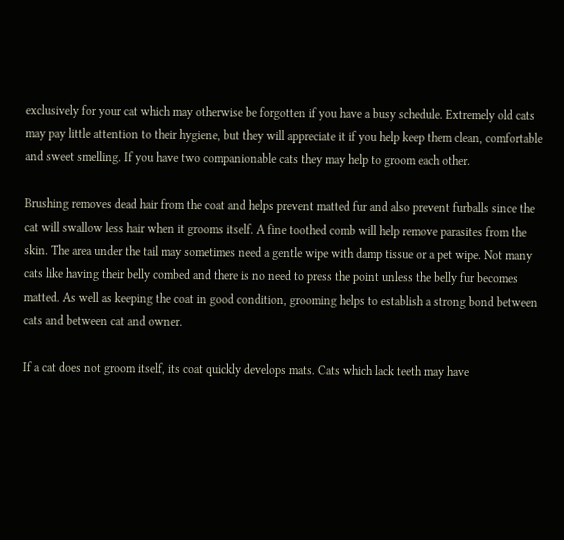exclusively for your cat which may otherwise be forgotten if you have a busy schedule. Extremely old cats may pay little attention to their hygiene, but they will appreciate it if you help keep them clean, comfortable and sweet smelling. If you have two companionable cats they may help to groom each other.

Brushing removes dead hair from the coat and helps prevent matted fur and also prevent furballs since the cat will swallow less hair when it grooms itself. A fine toothed comb will help remove parasites from the skin. The area under the tail may sometimes need a gentle wipe with damp tissue or a pet wipe. Not many cats like having their belly combed and there is no need to press the point unless the belly fur becomes matted. As well as keeping the coat in good condition, grooming helps to establish a strong bond between cats and between cat and owner.

If a cat does not groom itself, its coat quickly develops mats. Cats which lack teeth may have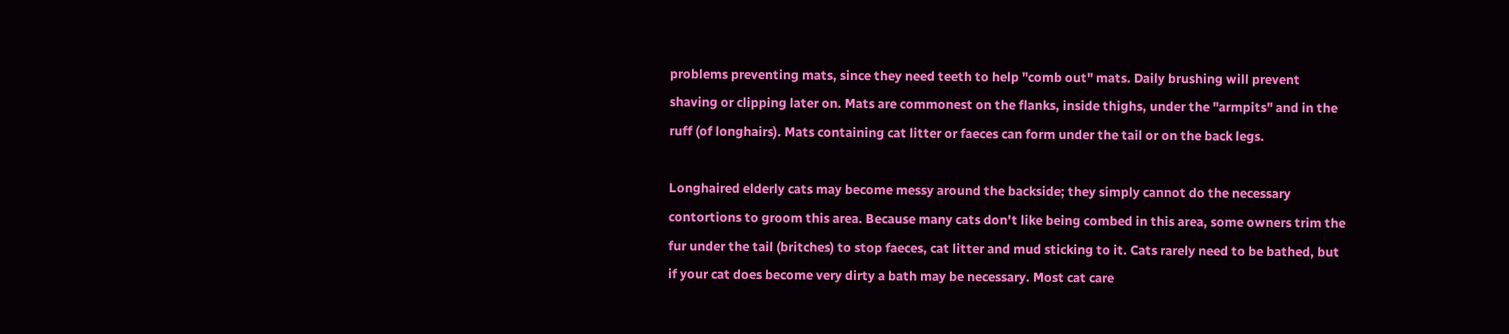problems preventing mats, since they need teeth to help "comb out" mats. Daily brushing will prevent shaving or clipping later on. Mats are commonest on the flanks, inside thighs, under the "armpits" and in the ruff (of longhairs). Mats containing cat litter or faeces can form under the tail or on the back legs.

Longhaired elderly cats may become messy around the backside; they simply cannot do the necessary contortions to groom this area. Because many cats don't like being combed in this area, some owners trim the fur under the tail (britches) to stop faeces, cat litter and mud sticking to it. Cats rarely need to be bathed, but if your cat does become very dirty a bath may be necessary. Most cat care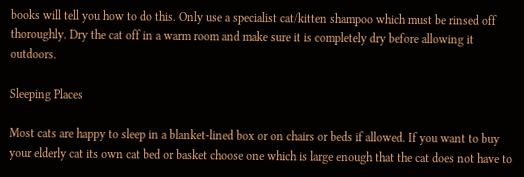books will tell you how to do this. Only use a specialist cat/kitten shampoo which must be rinsed off thoroughly. Dry the cat off in a warm room and make sure it is completely dry before allowing it outdoors.

Sleeping Places

Most cats are happy to sleep in a blanket-lined box or on chairs or beds if allowed. If you want to buy your elderly cat its own cat bed or basket choose one which is large enough that the cat does not have to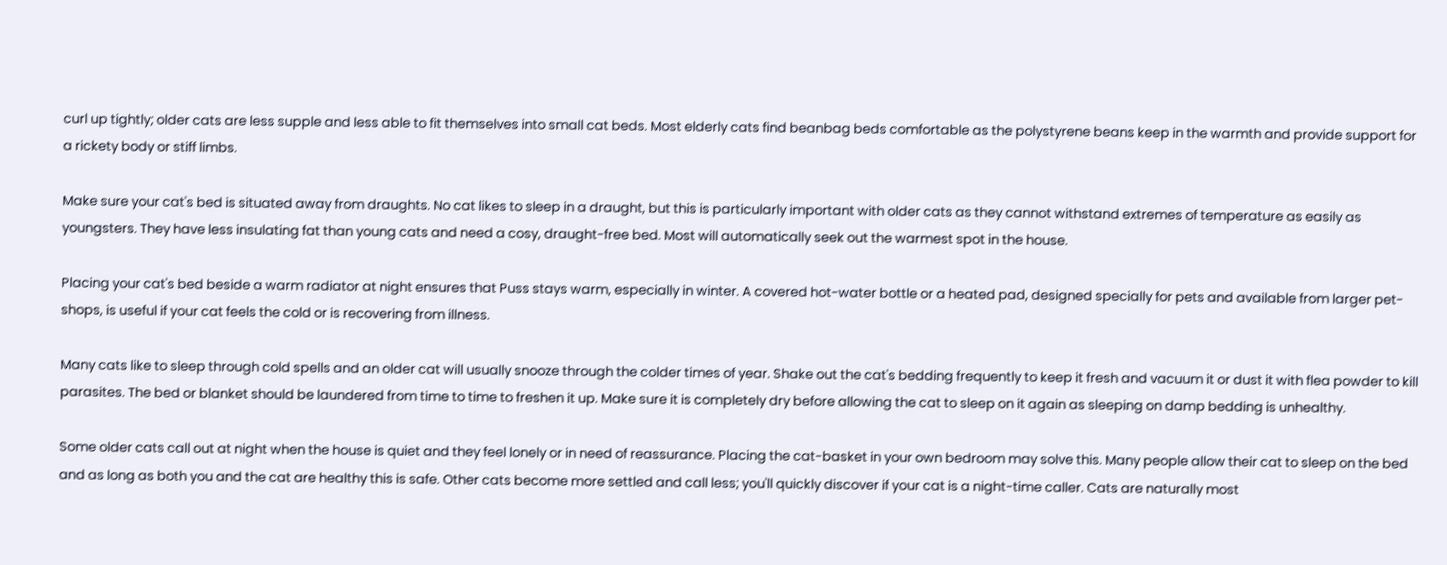curl up tightly; older cats are less supple and less able to fit themselves into small cat beds. Most elderly cats find beanbag beds comfortable as the polystyrene beans keep in the warmth and provide support for a rickety body or stiff limbs.

Make sure your cat's bed is situated away from draughts. No cat likes to sleep in a draught, but this is particularly important with older cats as they cannot withstand extremes of temperature as easily as youngsters. They have less insulating fat than young cats and need a cosy, draught-free bed. Most will automatically seek out the warmest spot in the house.

Placing your cat's bed beside a warm radiator at night ensures that Puss stays warm, especially in winter. A covered hot-water bottle or a heated pad, designed specially for pets and available from larger pet-shops, is useful if your cat feels the cold or is recovering from illness.

Many cats like to sleep through cold spells and an older cat will usually snooze through the colder times of year. Shake out the cat's bedding frequently to keep it fresh and vacuum it or dust it with flea powder to kill parasites. The bed or blanket should be laundered from time to time to freshen it up. Make sure it is completely dry before allowing the cat to sleep on it again as sleeping on damp bedding is unhealthy.

Some older cats call out at night when the house is quiet and they feel lonely or in need of reassurance. Placing the cat-basket in your own bedroom may solve this. Many people allow their cat to sleep on the bed and as long as both you and the cat are healthy this is safe. Other cats become more settled and call less; you'll quickly discover if your cat is a night-time caller. Cats are naturally most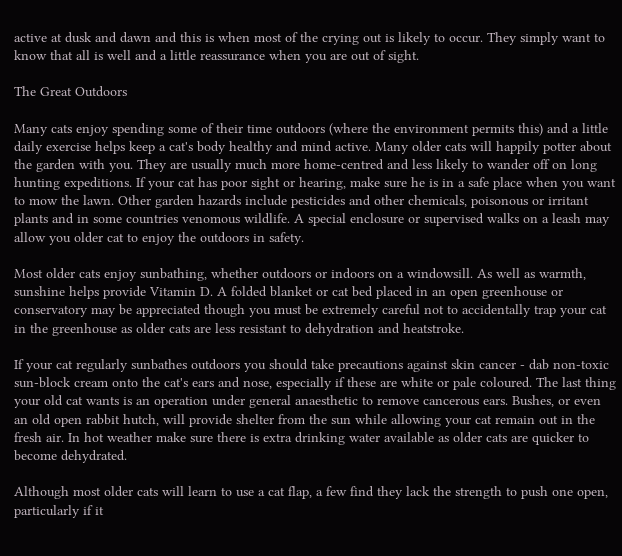active at dusk and dawn and this is when most of the crying out is likely to occur. They simply want to know that all is well and a little reassurance when you are out of sight.

The Great Outdoors

Many cats enjoy spending some of their time outdoors (where the environment permits this) and a little daily exercise helps keep a cat's body healthy and mind active. Many older cats will happily potter about the garden with you. They are usually much more home-centred and less likely to wander off on long hunting expeditions. If your cat has poor sight or hearing, make sure he is in a safe place when you want to mow the lawn. Other garden hazards include pesticides and other chemicals, poisonous or irritant plants and in some countries venomous wildlife. A special enclosure or supervised walks on a leash may allow you older cat to enjoy the outdoors in safety.

Most older cats enjoy sunbathing, whether outdoors or indoors on a windowsill. As well as warmth, sunshine helps provide Vitamin D. A folded blanket or cat bed placed in an open greenhouse or conservatory may be appreciated though you must be extremely careful not to accidentally trap your cat in the greenhouse as older cats are less resistant to dehydration and heatstroke.

If your cat regularly sunbathes outdoors you should take precautions against skin cancer - dab non-toxic sun-block cream onto the cat's ears and nose, especially if these are white or pale coloured. The last thing your old cat wants is an operation under general anaesthetic to remove cancerous ears. Bushes, or even an old open rabbit hutch, will provide shelter from the sun while allowing your cat remain out in the fresh air. In hot weather make sure there is extra drinking water available as older cats are quicker to become dehydrated.

Although most older cats will learn to use a cat flap, a few find they lack the strength to push one open, particularly if it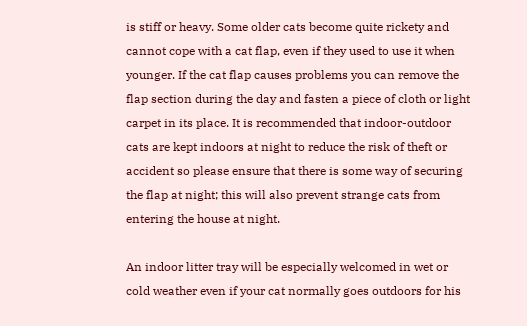is stiff or heavy. Some older cats become quite rickety and cannot cope with a cat flap, even if they used to use it when younger. If the cat flap causes problems you can remove the flap section during the day and fasten a piece of cloth or light carpet in its place. It is recommended that indoor-outdoor cats are kept indoors at night to reduce the risk of theft or accident so please ensure that there is some way of securing the flap at night; this will also prevent strange cats from entering the house at night.

An indoor litter tray will be especially welcomed in wet or cold weather even if your cat normally goes outdoors for his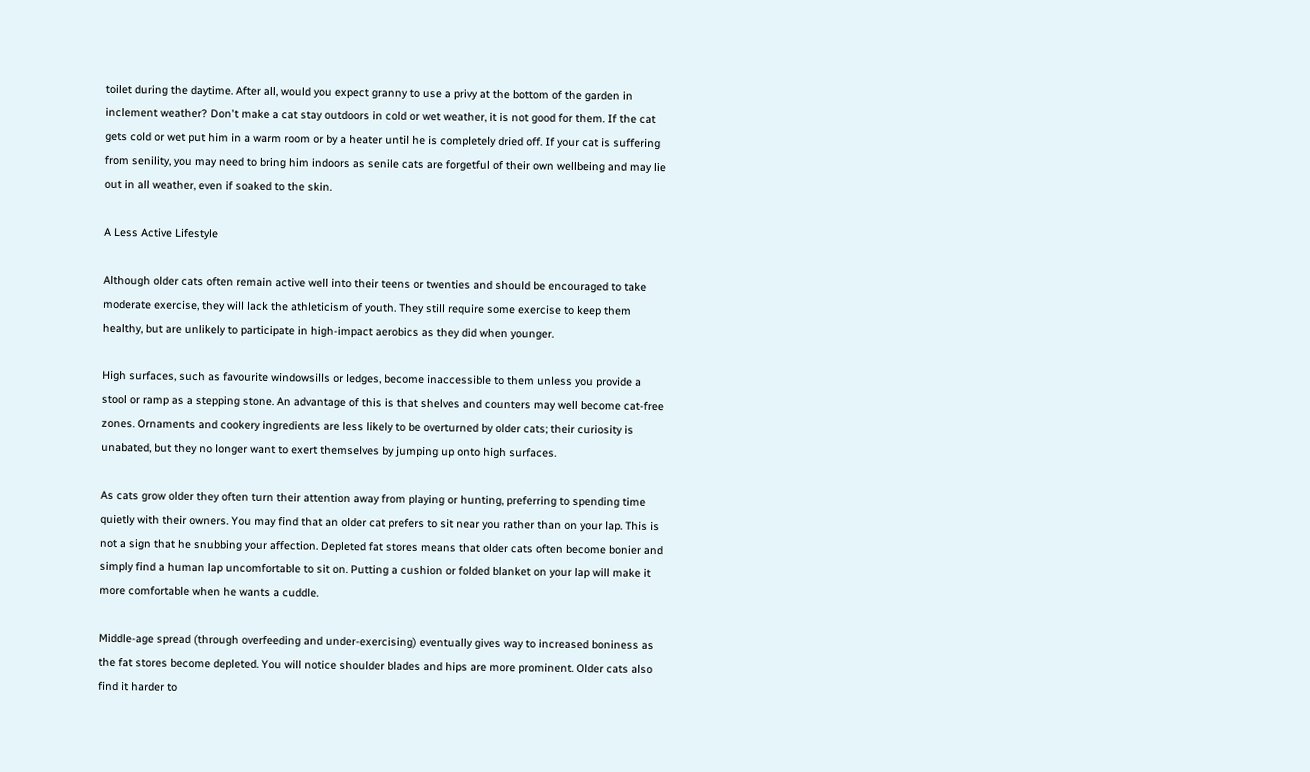toilet during the daytime. After all, would you expect granny to use a privy at the bottom of the garden in inclement weather? Don't make a cat stay outdoors in cold or wet weather, it is not good for them. If the cat gets cold or wet put him in a warm room or by a heater until he is completely dried off. If your cat is suffering from senility, you may need to bring him indoors as senile cats are forgetful of their own wellbeing and may lie out in all weather, even if soaked to the skin.

A Less Active Lifestyle

Although older cats often remain active well into their teens or twenties and should be encouraged to take moderate exercise, they will lack the athleticism of youth. They still require some exercise to keep them healthy, but are unlikely to participate in high-impact aerobics as they did when younger.

High surfaces, such as favourite windowsills or ledges, become inaccessible to them unless you provide a stool or ramp as a stepping stone. An advantage of this is that shelves and counters may well become cat-free zones. Ornaments and cookery ingredients are less likely to be overturned by older cats; their curiosity is unabated, but they no longer want to exert themselves by jumping up onto high surfaces.

As cats grow older they often turn their attention away from playing or hunting, preferring to spending time quietly with their owners. You may find that an older cat prefers to sit near you rather than on your lap. This is not a sign that he snubbing your affection. Depleted fat stores means that older cats often become bonier and simply find a human lap uncomfortable to sit on. Putting a cushion or folded blanket on your lap will make it more comfortable when he wants a cuddle.

Middle-age spread (through overfeeding and under-exercising) eventually gives way to increased boniness as the fat stores become depleted. You will notice shoulder blades and hips are more prominent. Older cats also find it harder to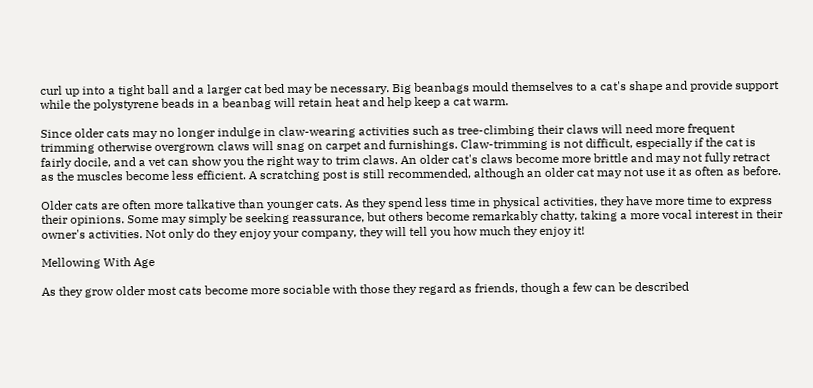curl up into a tight ball and a larger cat bed may be necessary. Big beanbags mould themselves to a cat's shape and provide support while the polystyrene beads in a beanbag will retain heat and help keep a cat warm.

Since older cats may no longer indulge in claw-wearing activities such as tree-climbing their claws will need more frequent trimming otherwise overgrown claws will snag on carpet and furnishings. Claw-trimming is not difficult, especially if the cat is fairly docile, and a vet can show you the right way to trim claws. An older cat's claws become more brittle and may not fully retract as the muscles become less efficient. A scratching post is still recommended, although an older cat may not use it as often as before.

Older cats are often more talkative than younger cats. As they spend less time in physical activities, they have more time to express their opinions. Some may simply be seeking reassurance, but others become remarkably chatty, taking a more vocal interest in their owner's activities. Not only do they enjoy your company, they will tell you how much they enjoy it!

Mellowing With Age

As they grow older most cats become more sociable with those they regard as friends, though a few can be described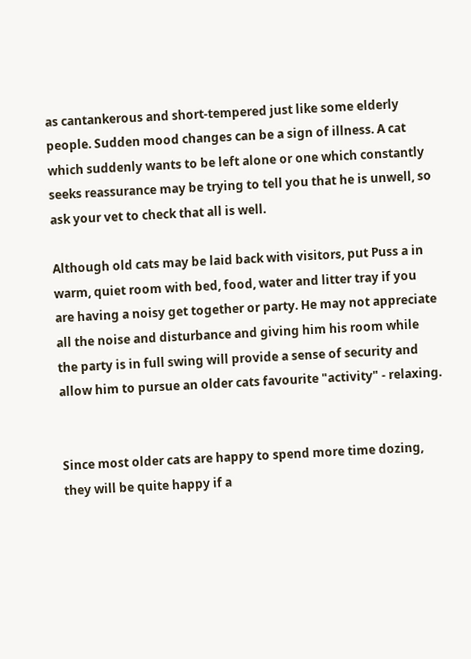as cantankerous and short-tempered just like some elderly people. Sudden mood changes can be a sign of illness. A cat which suddenly wants to be left alone or one which constantly seeks reassurance may be trying to tell you that he is unwell, so ask your vet to check that all is well.

Although old cats may be laid back with visitors, put Puss a in warm, quiet room with bed, food, water and litter tray if you are having a noisy get together or party. He may not appreciate all the noise and disturbance and giving him his room while the party is in full swing will provide a sense of security and allow him to pursue an older cats favourite "activity" - relaxing.


Since most older cats are happy to spend more time dozing, they will be quite happy if a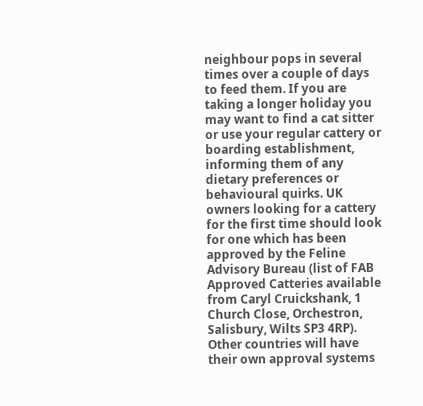neighbour pops in several times over a couple of days to feed them. If you are taking a longer holiday you may want to find a cat sitter or use your regular cattery or boarding establishment, informing them of any dietary preferences or behavioural quirks. UK owners looking for a cattery for the first time should look for one which has been approved by the Feline Advisory Bureau (list of FAB Approved Catteries available from Caryl Cruickshank, 1 Church Close, Orchestron, Salisbury, Wilts SP3 4RP). Other countries will have their own approval systems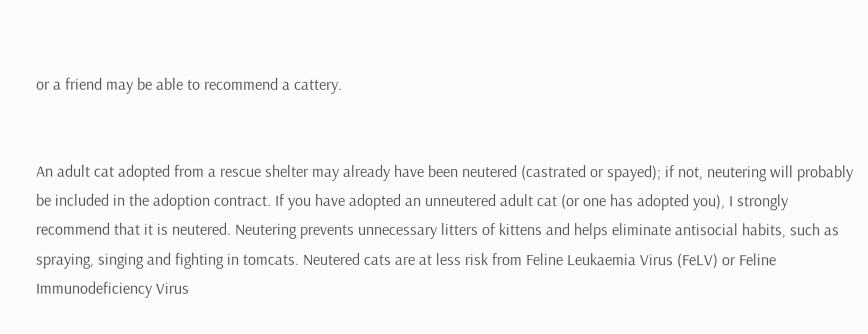or a friend may be able to recommend a cattery.


An adult cat adopted from a rescue shelter may already have been neutered (castrated or spayed); if not, neutering will probably be included in the adoption contract. If you have adopted an unneutered adult cat (or one has adopted you), I strongly recommend that it is neutered. Neutering prevents unnecessary litters of kittens and helps eliminate antisocial habits, such as spraying, singing and fighting in tomcats. Neutered cats are at less risk from Feline Leukaemia Virus (FeLV) or Feline Immunodeficiency Virus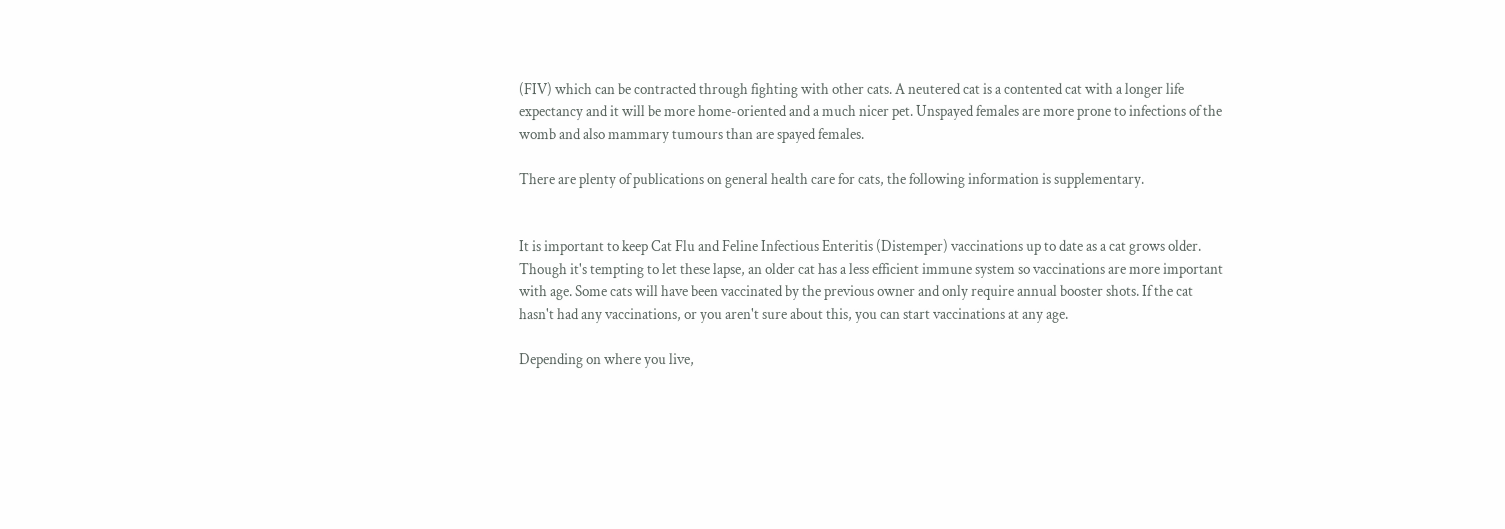(FIV) which can be contracted through fighting with other cats. A neutered cat is a contented cat with a longer life expectancy and it will be more home-oriented and a much nicer pet. Unspayed females are more prone to infections of the womb and also mammary tumours than are spayed females.

There are plenty of publications on general health care for cats, the following information is supplementary.


It is important to keep Cat Flu and Feline Infectious Enteritis (Distemper) vaccinations up to date as a cat grows older. Though it's tempting to let these lapse, an older cat has a less efficient immune system so vaccinations are more important with age. Some cats will have been vaccinated by the previous owner and only require annual booster shots. If the cat hasn't had any vaccinations, or you aren't sure about this, you can start vaccinations at any age.

Depending on where you live,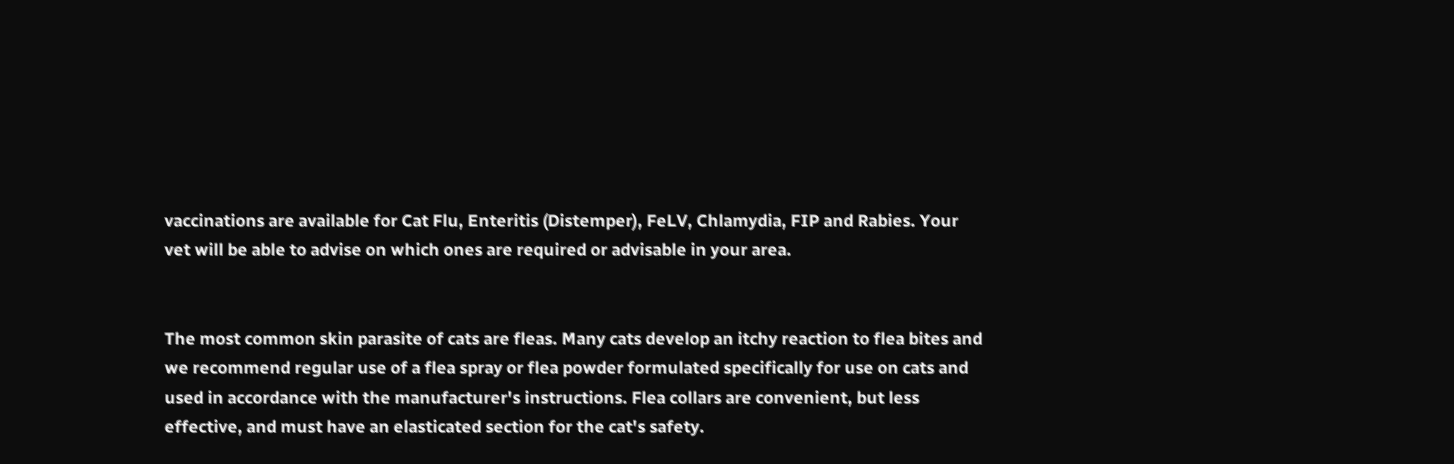vaccinations are available for Cat Flu, Enteritis (Distemper), FeLV, Chlamydia, FIP and Rabies. Your vet will be able to advise on which ones are required or advisable in your area.


The most common skin parasite of cats are fleas. Many cats develop an itchy reaction to flea bites and we recommend regular use of a flea spray or flea powder formulated specifically for use on cats and used in accordance with the manufacturer's instructions. Flea collars are convenient, but less effective, and must have an elasticated section for the cat's safety.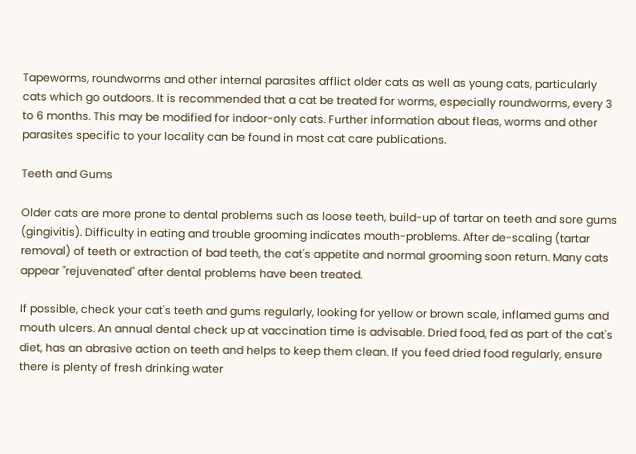Tapeworms, roundworms and other internal parasites afflict older cats as well as young cats, particularly cats which go outdoors. It is recommended that a cat be treated for worms, especially roundworms, every 3 to 6 months. This may be modified for indoor-only cats. Further information about fleas, worms and other parasites specific to your locality can be found in most cat care publications.

Teeth and Gums

Older cats are more prone to dental problems such as loose teeth, build-up of tartar on teeth and sore gums (gingivitis). Difficulty in eating and trouble grooming indicates mouth-problems. After de-scaling (tartar removal) of teeth or extraction of bad teeth, the cat's appetite and normal grooming soon return. Many cats appear "rejuvenated" after dental problems have been treated.

If possible, check your cat's teeth and gums regularly, looking for yellow or brown scale, inflamed gums and mouth ulcers. An annual dental check up at vaccination time is advisable. Dried food, fed as part of the cat's diet, has an abrasive action on teeth and helps to keep them clean. If you feed dried food regularly, ensure there is plenty of fresh drinking water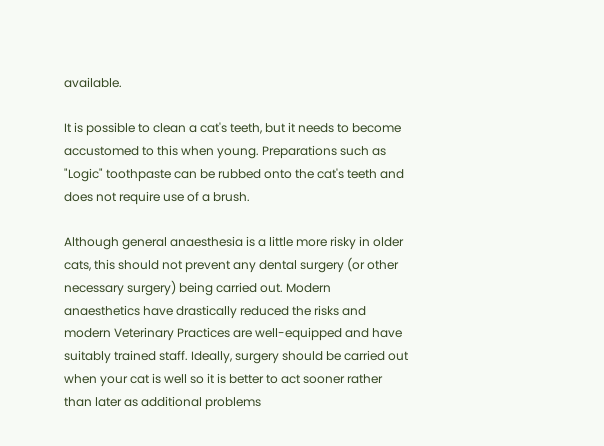available.

It is possible to clean a cat's teeth, but it needs to become accustomed to this when young. Preparations such as "Logic" toothpaste can be rubbed onto the cat's teeth and does not require use of a brush.

Although general anaesthesia is a little more risky in older cats, this should not prevent any dental surgery (or other necessary surgery) being carried out. Modern anaesthetics have drastically reduced the risks and modern Veterinary Practices are well-equipped and have suitably trained staff. Ideally, surgery should be carried out when your cat is well so it is better to act sooner rather than later as additional problems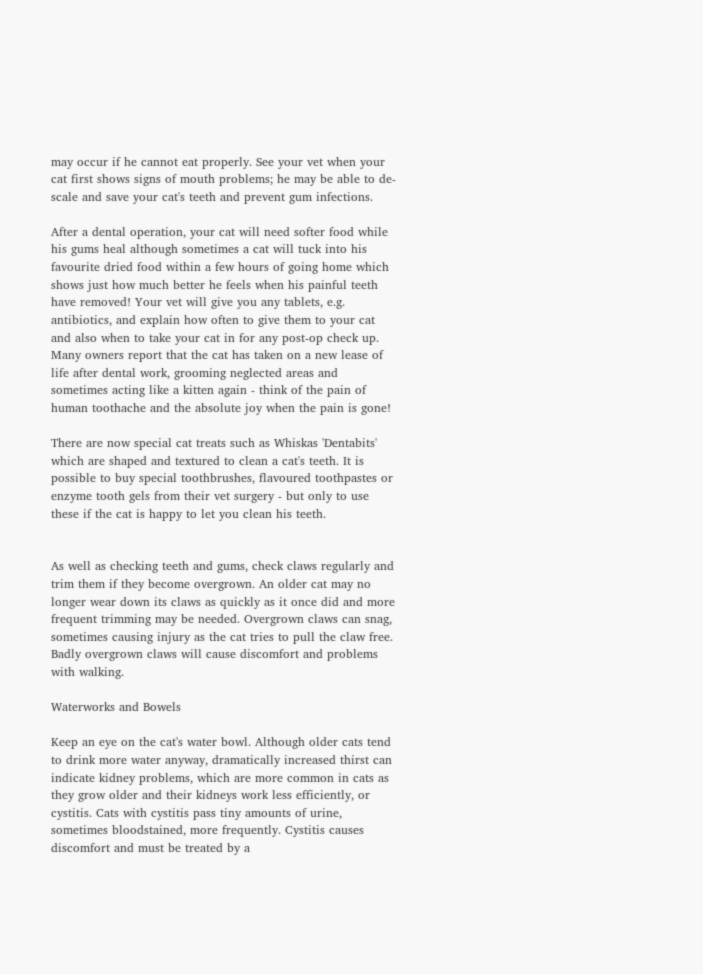may occur if he cannot eat properly. See your vet when your cat first shows signs of mouth problems; he may be able to de-scale and save your cat's teeth and prevent gum infections.

After a dental operation, your cat will need softer food while his gums heal although sometimes a cat will tuck into his favourite dried food within a few hours of going home which shows just how much better he feels when his painful teeth have removed! Your vet will give you any tablets, e.g. antibiotics, and explain how often to give them to your cat and also when to take your cat in for any post-op check up. Many owners report that the cat has taken on a new lease of life after dental work, grooming neglected areas and sometimes acting like a kitten again - think of the pain of human toothache and the absolute joy when the pain is gone!

There are now special cat treats such as Whiskas 'Dentabits' which are shaped and textured to clean a cat's teeth. It is possible to buy special toothbrushes, flavoured toothpastes or enzyme tooth gels from their vet surgery - but only to use these if the cat is happy to let you clean his teeth.


As well as checking teeth and gums, check claws regularly and trim them if they become overgrown. An older cat may no longer wear down its claws as quickly as it once did and more frequent trimming may be needed. Overgrown claws can snag, sometimes causing injury as the cat tries to pull the claw free. Badly overgrown claws will cause discomfort and problems with walking.

Waterworks and Bowels

Keep an eye on the cat's water bowl. Although older cats tend to drink more water anyway, dramatically increased thirst can indicate kidney problems, which are more common in cats as they grow older and their kidneys work less efficiently, or cystitis. Cats with cystitis pass tiny amounts of urine, sometimes bloodstained, more frequently. Cystitis causes discomfort and must be treated by a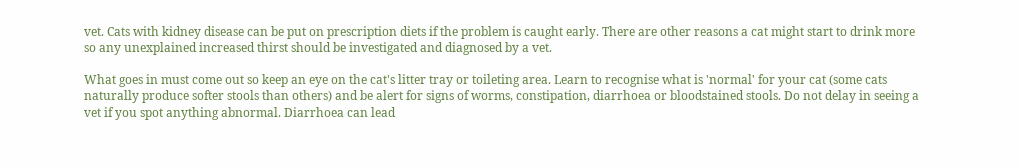vet. Cats with kidney disease can be put on prescription diets if the problem is caught early. There are other reasons a cat might start to drink more so any unexplained increased thirst should be investigated and diagnosed by a vet.

What goes in must come out so keep an eye on the cat's litter tray or toileting area. Learn to recognise what is 'normal' for your cat (some cats naturally produce softer stools than others) and be alert for signs of worms, constipation, diarrhoea or bloodstained stools. Do not delay in seeing a vet if you spot anything abnormal. Diarrhoea can lead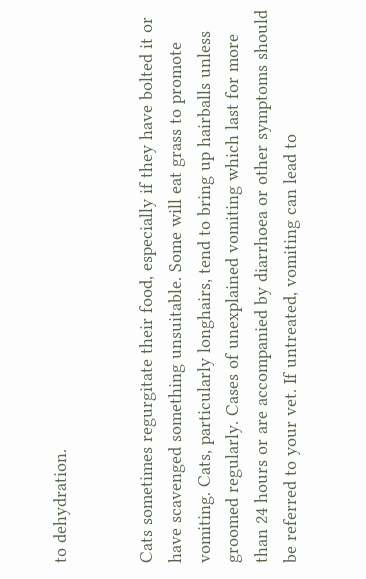to dehydration.


Cats sometimes regurgitate their food, especially if they have bolted it or have scavenged something unsuitable. Some will eat grass to promote vomiting. Cats, particularly longhairs, tend to bring up hairballs unless groomed regularly. Cases of unexplained vomiting which last for more than 24 hours or are accompanied by diarrhoea or other symptoms should be referred to your vet. If untreated, vomiting can lead to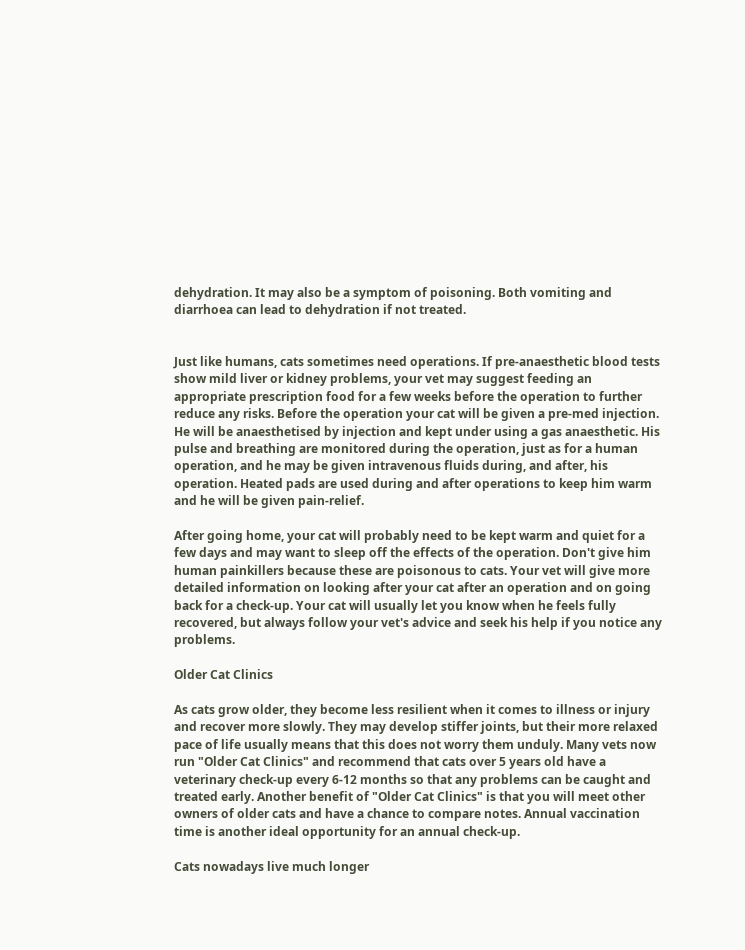dehydration. It may also be a symptom of poisoning. Both vomiting and diarrhoea can lead to dehydration if not treated.


Just like humans, cats sometimes need operations. If pre-anaesthetic blood tests show mild liver or kidney problems, your vet may suggest feeding an appropriate prescription food for a few weeks before the operation to further reduce any risks. Before the operation your cat will be given a pre-med injection. He will be anaesthetised by injection and kept under using a gas anaesthetic. His pulse and breathing are monitored during the operation, just as for a human operation, and he may be given intravenous fluids during, and after, his operation. Heated pads are used during and after operations to keep him warm and he will be given pain-relief.

After going home, your cat will probably need to be kept warm and quiet for a few days and may want to sleep off the effects of the operation. Don't give him human painkillers because these are poisonous to cats. Your vet will give more detailed information on looking after your cat after an operation and on going back for a check-up. Your cat will usually let you know when he feels fully recovered, but always follow your vet's advice and seek his help if you notice any problems.

Older Cat Clinics

As cats grow older, they become less resilient when it comes to illness or injury and recover more slowly. They may develop stiffer joints, but their more relaxed pace of life usually means that this does not worry them unduly. Many vets now run "Older Cat Clinics" and recommend that cats over 5 years old have a veterinary check-up every 6-12 months so that any problems can be caught and treated early. Another benefit of "Older Cat Clinics" is that you will meet other owners of older cats and have a chance to compare notes. Annual vaccination time is another ideal opportunity for an annual check-up.

Cats nowadays live much longer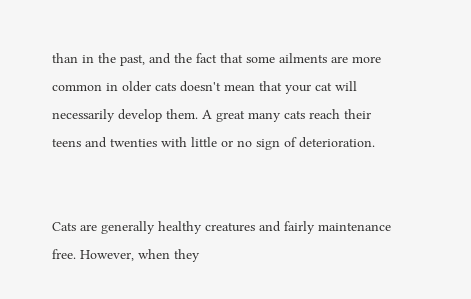than in the past, and the fact that some ailments are more common in older cats doesn't mean that your cat will necessarily develop them. A great many cats reach their teens and twenties with little or no sign of deterioration.


Cats are generally healthy creatures and fairly maintenance free. However, when they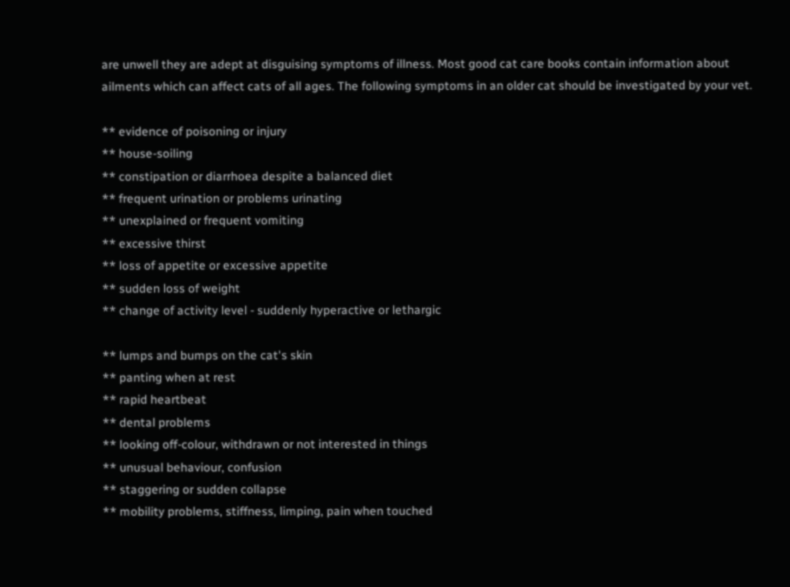are unwell they are adept at disguising symptoms of illness. Most good cat care books contain information about ailments which can affect cats of all ages. The following symptoms in an older cat should be investigated by your vet.

** evidence of poisoning or injury
** house-soiling
** constipation or diarrhoea despite a balanced diet
** frequent urination or problems urinating
** unexplained or frequent vomiting
** excessive thirst
** loss of appetite or excessive appetite
** sudden loss of weight
** change of activity level - suddenly hyperactive or lethargic

** lumps and bumps on the cat's skin
** panting when at rest
** rapid heartbeat
** dental problems
** looking off-colour, withdrawn or not interested in things
** unusual behaviour, confusion
** staggering or sudden collapse
** mobility problems, stiffness, limping, pain when touched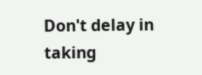Don't delay in taking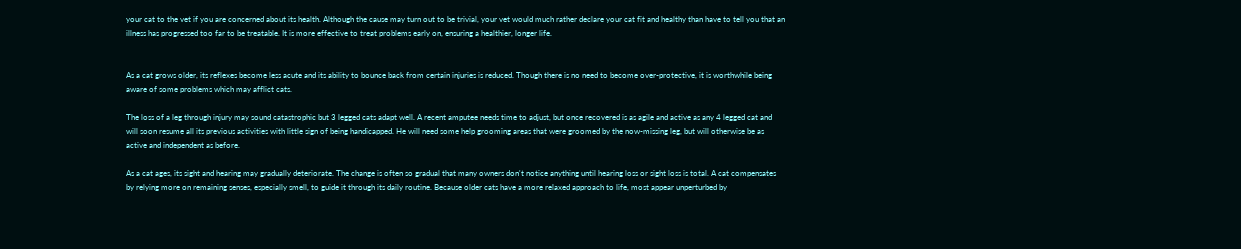your cat to the vet if you are concerned about its health. Although the cause may turn out to be trivial, your vet would much rather declare your cat fit and healthy than have to tell you that an illness has progressed too far to be treatable. It is more effective to treat problems early on, ensuring a healthier, longer life.


As a cat grows older, its reflexes become less acute and its ability to bounce back from certain injuries is reduced. Though there is no need to become over-protective, it is worthwhile being aware of some problems which may afflict cats.

The loss of a leg through injury may sound catastrophic but 3 legged cats adapt well. A recent amputee needs time to adjust, but once recovered is as agile and active as any 4 legged cat and will soon resume all its previous activities with little sign of being handicapped. He will need some help grooming areas that were groomed by the now-missing leg, but will otherwise be as active and independent as before.

As a cat ages, its sight and hearing may gradually deteriorate. The change is often so gradual that many owners don't notice anything until hearing loss or sight loss is total. A cat compensates by relying more on remaining senses, especially smell, to guide it through its daily routine. Because older cats have a more relaxed approach to life, most appear unperturbed by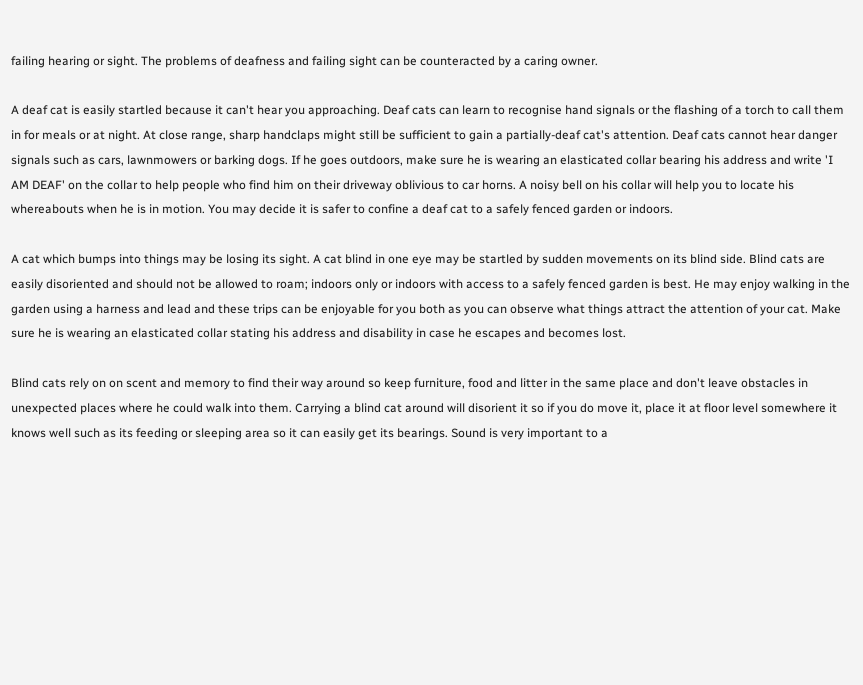failing hearing or sight. The problems of deafness and failing sight can be counteracted by a caring owner.

A deaf cat is easily startled because it can't hear you approaching. Deaf cats can learn to recognise hand signals or the flashing of a torch to call them in for meals or at night. At close range, sharp handclaps might still be sufficient to gain a partially-deaf cat's attention. Deaf cats cannot hear danger signals such as cars, lawnmowers or barking dogs. If he goes outdoors, make sure he is wearing an elasticated collar bearing his address and write 'I AM DEAF' on the collar to help people who find him on their driveway oblivious to car horns. A noisy bell on his collar will help you to locate his whereabouts when he is in motion. You may decide it is safer to confine a deaf cat to a safely fenced garden or indoors.

A cat which bumps into things may be losing its sight. A cat blind in one eye may be startled by sudden movements on its blind side. Blind cats are easily disoriented and should not be allowed to roam; indoors only or indoors with access to a safely fenced garden is best. He may enjoy walking in the garden using a harness and lead and these trips can be enjoyable for you both as you can observe what things attract the attention of your cat. Make sure he is wearing an elasticated collar stating his address and disability in case he escapes and becomes lost.

Blind cats rely on on scent and memory to find their way around so keep furniture, food and litter in the same place and don't leave obstacles in unexpected places where he could walk into them. Carrying a blind cat around will disorient it so if you do move it, place it at floor level somewhere it knows well such as its feeding or sleeping area so it can easily get its bearings. Sound is very important to a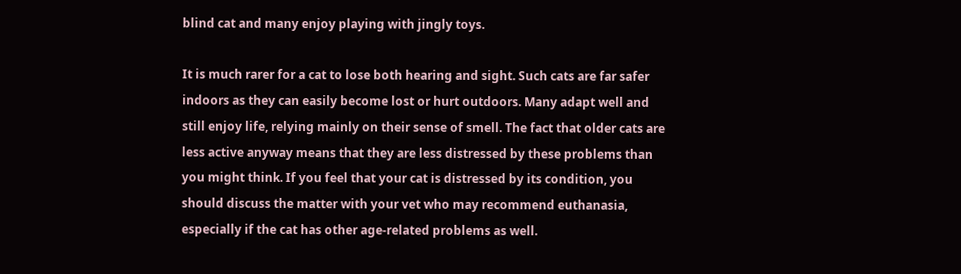blind cat and many enjoy playing with jingly toys.

It is much rarer for a cat to lose both hearing and sight. Such cats are far safer indoors as they can easily become lost or hurt outdoors. Many adapt well and still enjoy life, relying mainly on their sense of smell. The fact that older cats are less active anyway means that they are less distressed by these problems than you might think. If you feel that your cat is distressed by its condition, you should discuss the matter with your vet who may recommend euthanasia, especially if the cat has other age-related problems as well.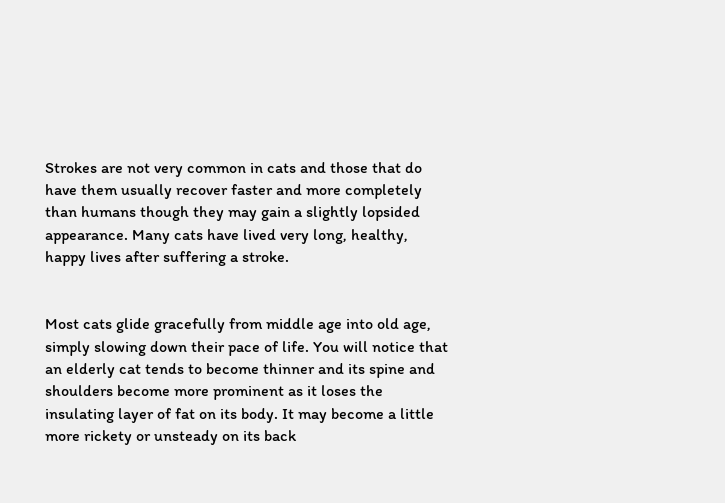Strokes are not very common in cats and those that do have them usually recover faster and more completely than humans though they may gain a slightly lopsided appearance. Many cats have lived very long, healthy, happy lives after suffering a stroke.


Most cats glide gracefully from middle age into old age, simply slowing down their pace of life. You will notice that an elderly cat tends to become thinner and its spine and shoulders become more prominent as it loses the insulating layer of fat on its body. It may become a little more rickety or unsteady on its back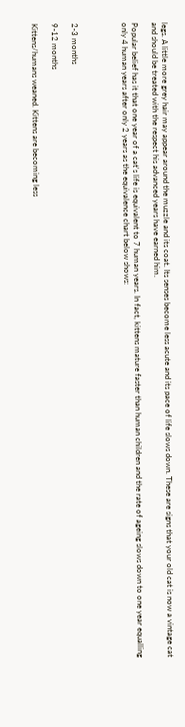legs. A little more grey hair may appear around the muzzle and its coat. Its senses become less acute and its pace of life slows down. These are signs that your old cat is now a vintage cat and should be treated with the respect his advanced years have earned him.

Popular belief has it that one year of a cat's life is equivalent to 7 human years. In fact, kittens mature faster than human children and the rate of ageing slows down to one year equalling only 4 human years after only 2 years as the equivalence chart below shows:




2-3 months

9-12 months

Kittens/humans weaned. Kittens are becoming less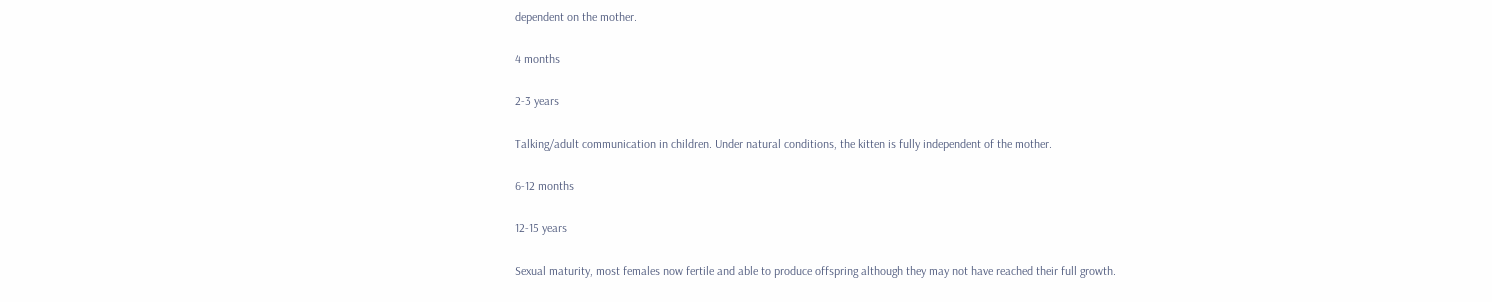dependent on the mother.

4 months

2-3 years

Talking/adult communication in children. Under natural conditions, the kitten is fully independent of the mother.

6-12 months

12-15 years

Sexual maturity, most females now fertile and able to produce offspring although they may not have reached their full growth.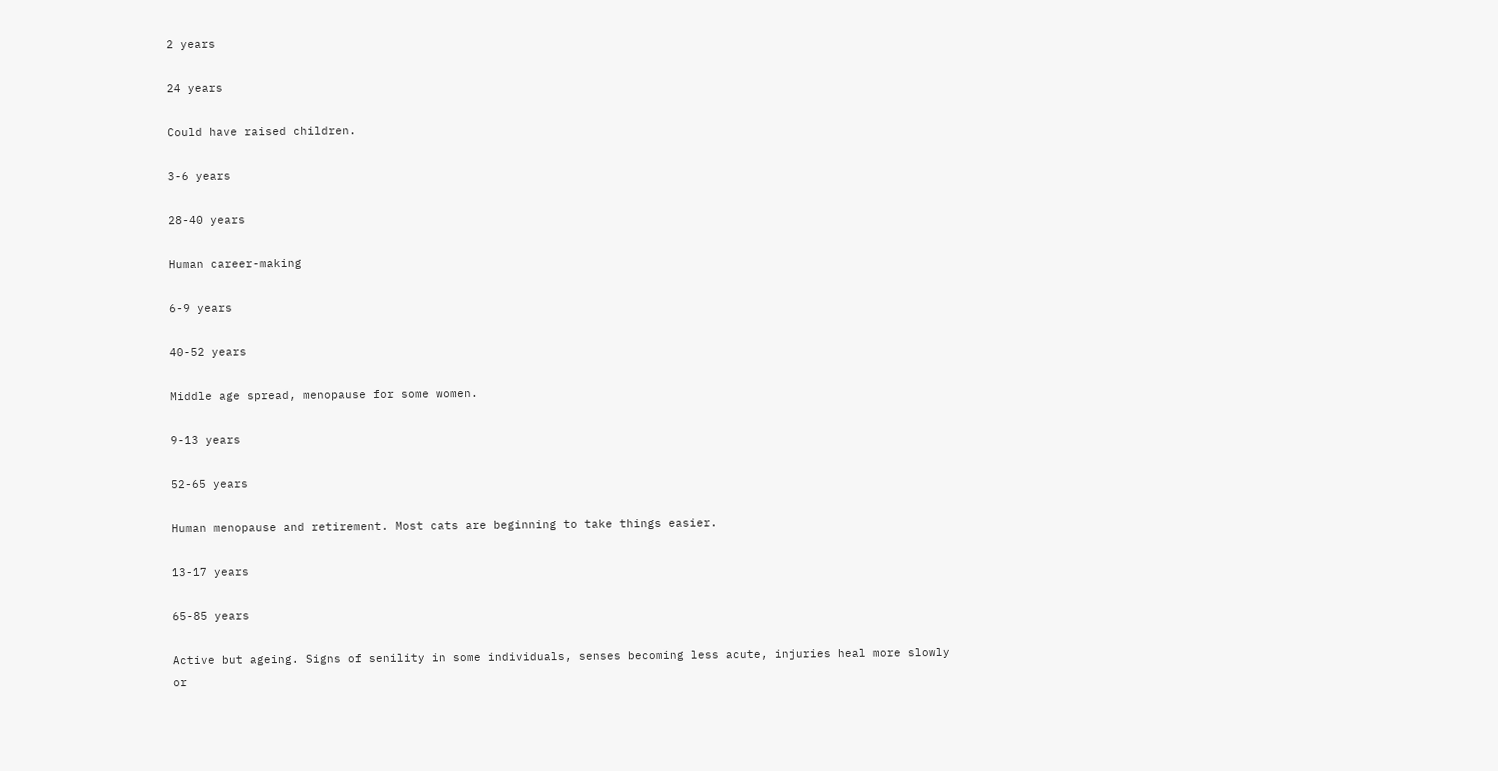2 years

24 years

Could have raised children.

3-6 years

28-40 years

Human career-making

6-9 years

40-52 years

Middle age spread, menopause for some women.

9-13 years

52-65 years

Human menopause and retirement. Most cats are beginning to take things easier.

13-17 years

65-85 years

Active but ageing. Signs of senility in some individuals, senses becoming less acute, injuries heal more slowly or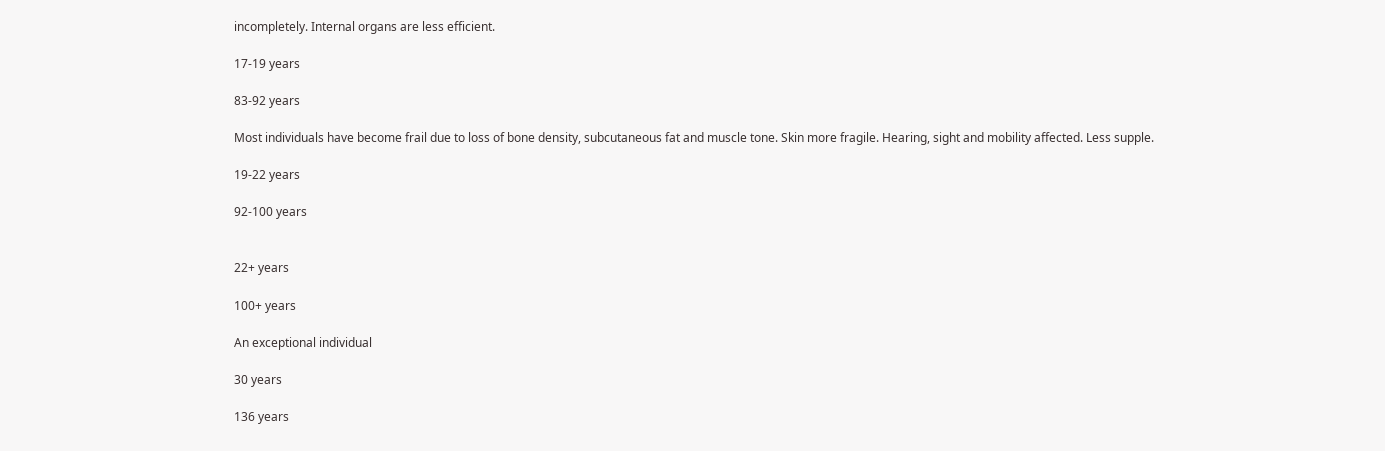incompletely. Internal organs are less efficient.

17-19 years

83-92 years

Most individuals have become frail due to loss of bone density, subcutaneous fat and muscle tone. Skin more fragile. Hearing, sight and mobility affected. Less supple.

19-22 years

92-100 years


22+ years

100+ years

An exceptional individual

30 years

136 years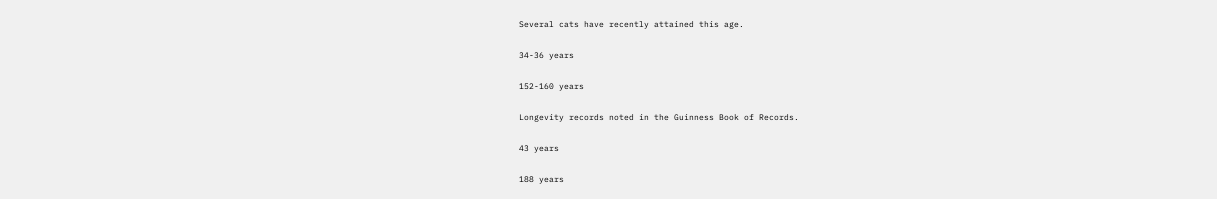Several cats have recently attained this age.

34-36 years

152-160 years

Longevity records noted in the Guinness Book of Records.

43 years

188 years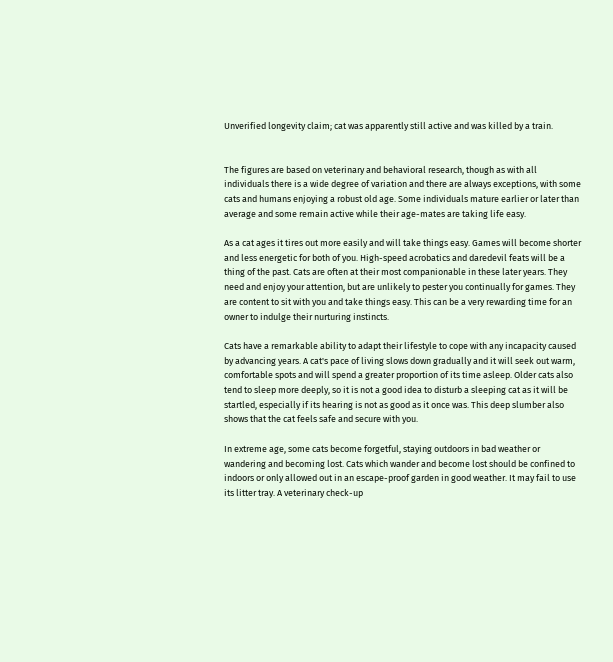Unverified longevity claim; cat was apparently still active and was killed by a train.


The figures are based on veterinary and behavioral research, though as with all individuals there is a wide degree of variation and there are always exceptions, with some cats and humans enjoying a robust old age. Some individuals mature earlier or later than average and some remain active while their age-mates are taking life easy.

As a cat ages it tires out more easily and will take things easy. Games will become shorter and less energetic for both of you. High-speed acrobatics and daredevil feats will be a thing of the past. Cats are often at their most companionable in these later years. They need and enjoy your attention, but are unlikely to pester you continually for games. They are content to sit with you and take things easy. This can be a very rewarding time for an owner to indulge their nurturing instincts.

Cats have a remarkable ability to adapt their lifestyle to cope with any incapacity caused by advancing years. A cat's pace of living slows down gradually and it will seek out warm, comfortable spots and will spend a greater proportion of its time asleep. Older cats also tend to sleep more deeply, so it is not a good idea to disturb a sleeping cat as it will be startled, especially if its hearing is not as good as it once was. This deep slumber also shows that the cat feels safe and secure with you.

In extreme age, some cats become forgetful, staying outdoors in bad weather or wandering and becoming lost. Cats which wander and become lost should be confined to indoors or only allowed out in an escape-proof garden in good weather. It may fail to use its litter tray. A veterinary check-up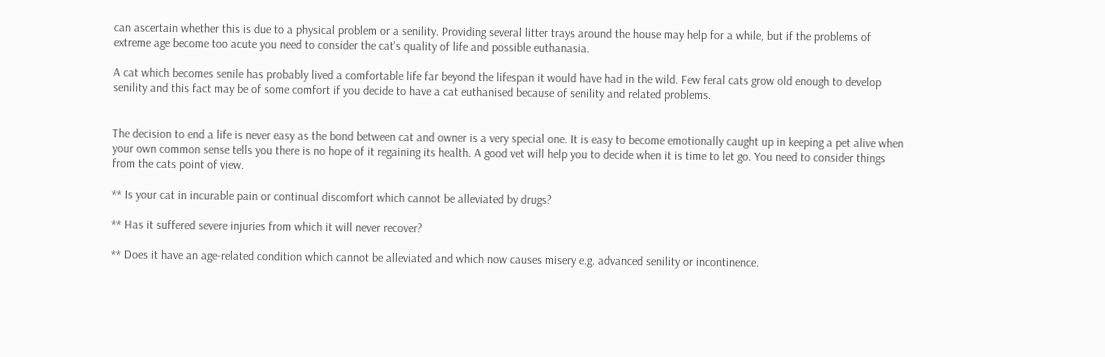can ascertain whether this is due to a physical problem or a senility. Providing several litter trays around the house may help for a while, but if the problems of extreme age become too acute you need to consider the cat's quality of life and possible euthanasia.

A cat which becomes senile has probably lived a comfortable life far beyond the lifespan it would have had in the wild. Few feral cats grow old enough to develop senility and this fact may be of some comfort if you decide to have a cat euthanised because of senility and related problems.


The decision to end a life is never easy as the bond between cat and owner is a very special one. It is easy to become emotionally caught up in keeping a pet alive when your own common sense tells you there is no hope of it regaining its health. A good vet will help you to decide when it is time to let go. You need to consider things from the cats point of view.

** Is your cat in incurable pain or continual discomfort which cannot be alleviated by drugs?

** Has it suffered severe injuries from which it will never recover?

** Does it have an age-related condition which cannot be alleviated and which now causes misery e.g. advanced senility or incontinence.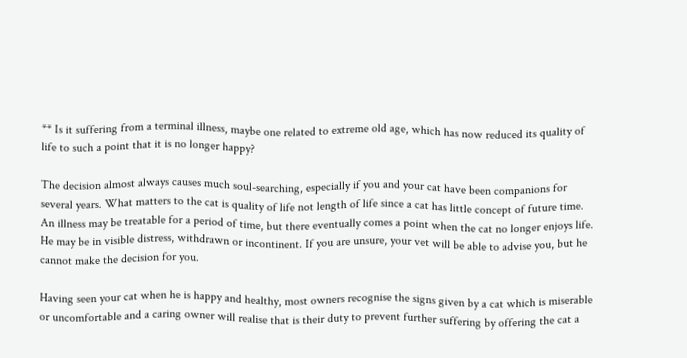** Is it suffering from a terminal illness, maybe one related to extreme old age, which has now reduced its quality of life to such a point that it is no longer happy?

The decision almost always causes much soul-searching, especially if you and your cat have been companions for several years. What matters to the cat is quality of life not length of life since a cat has little concept of future time. An illness may be treatable for a period of time, but there eventually comes a point when the cat no longer enjoys life. He may be in visible distress, withdrawn or incontinent. If you are unsure, your vet will be able to advise you, but he cannot make the decision for you.

Having seen your cat when he is happy and healthy, most owners recognise the signs given by a cat which is miserable or uncomfortable and a caring owner will realise that is their duty to prevent further suffering by offering the cat a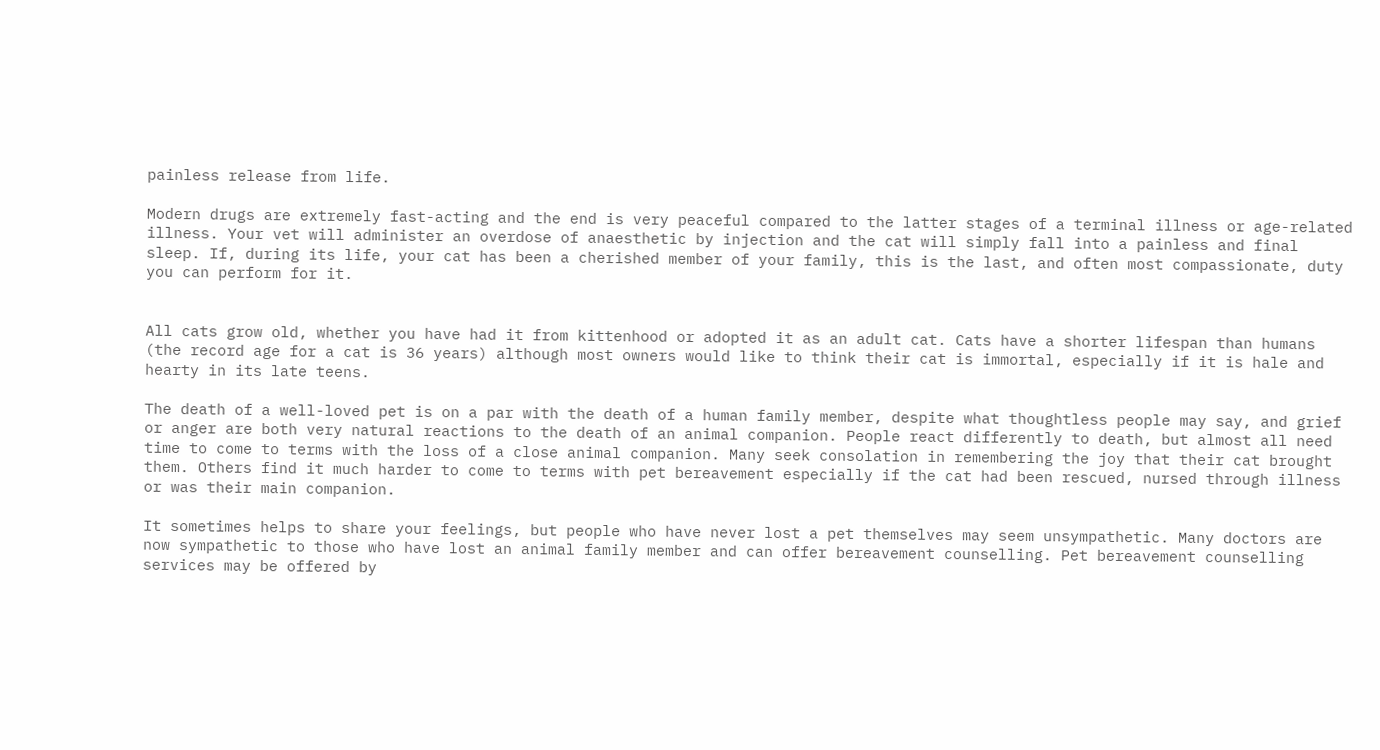painless release from life.

Modern drugs are extremely fast-acting and the end is very peaceful compared to the latter stages of a terminal illness or age-related illness. Your vet will administer an overdose of anaesthetic by injection and the cat will simply fall into a painless and final sleep. If, during its life, your cat has been a cherished member of your family, this is the last, and often most compassionate, duty you can perform for it.


All cats grow old, whether you have had it from kittenhood or adopted it as an adult cat. Cats have a shorter lifespan than humans (the record age for a cat is 36 years) although most owners would like to think their cat is immortal, especially if it is hale and hearty in its late teens.

The death of a well-loved pet is on a par with the death of a human family member, despite what thoughtless people may say, and grief or anger are both very natural reactions to the death of an animal companion. People react differently to death, but almost all need time to come to terms with the loss of a close animal companion. Many seek consolation in remembering the joy that their cat brought them. Others find it much harder to come to terms with pet bereavement especially if the cat had been rescued, nursed through illness or was their main companion.

It sometimes helps to share your feelings, but people who have never lost a pet themselves may seem unsympathetic. Many doctors are now sympathetic to those who have lost an animal family member and can offer bereavement counselling. Pet bereavement counselling services may be offered by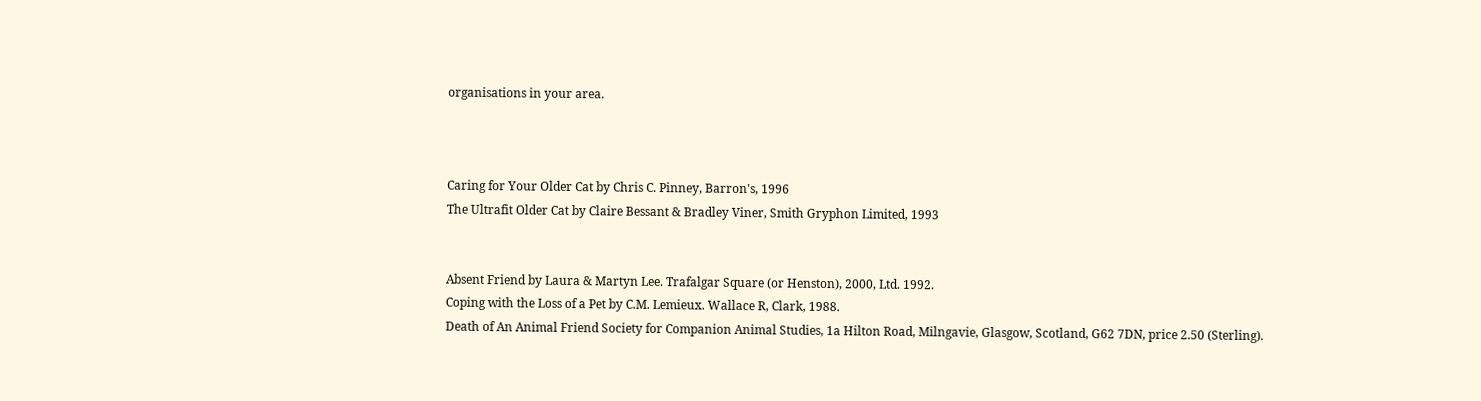organisations in your area.



Caring for Your Older Cat by Chris C. Pinney, Barron's, 1996
The Ultrafit Older Cat by Claire Bessant & Bradley Viner, Smith Gryphon Limited, 1993


Absent Friend by Laura & Martyn Lee. Trafalgar Square (or Henston), 2000, Ltd. 1992.
Coping with the Loss of a Pet by C.M. Lemieux. Wallace R, Clark, 1988.
Death of An Animal Friend Society for Companion Animal Studies, 1a Hilton Road, Milngavie, Glasgow, Scotland, G62 7DN, price 2.50 (Sterling).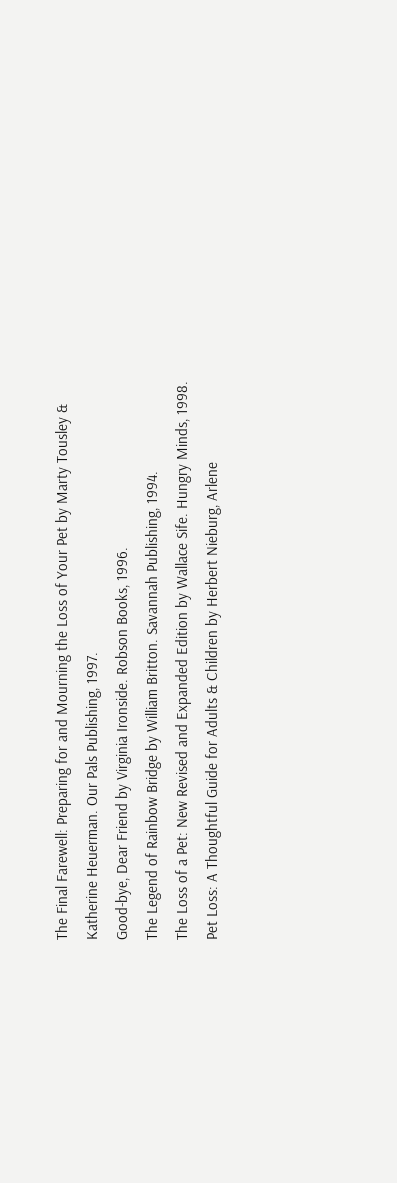The Final Farewell: Preparing for and Mourning the Loss of Your Pet by Marty Tousley & Katherine Heuerman. Our Pals Publishing, 1997.
Good-bye, Dear Friend by Virginia Ironside. Robson Books, 1996.
The Legend of Rainbow Bridge by William Britton. Savannah Publishing, 1994.
The Loss of a Pet: New Revised and Expanded Edition by Wallace Sife. Hungry Minds, 1998.
Pet Loss: A Thoughtful Guide for Adults & Children by Herbert Nieburg, Arlene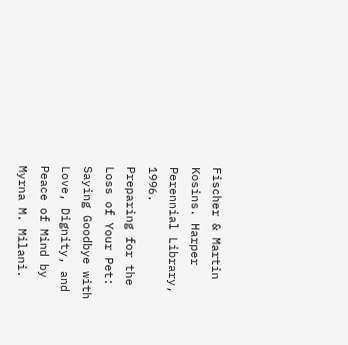Fischer & Martin Kosins. Harper Perennial Library, 1996.
Preparing for the Loss of Your Pet: Saying Goodbye with Love, Dignity, and Peace of Mind by Myrna M. Milani.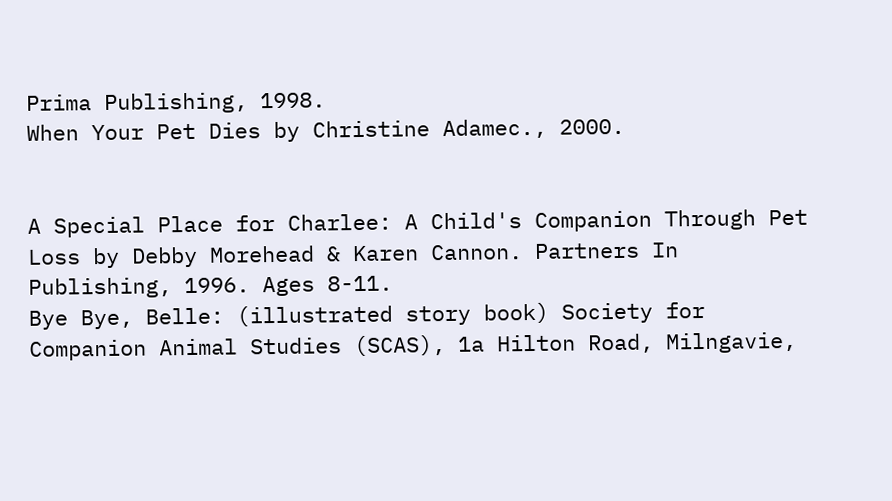Prima Publishing, 1998.
When Your Pet Dies by Christine Adamec., 2000.


A Special Place for Charlee: A Child's Companion Through Pet Loss by Debby Morehead & Karen Cannon. Partners In Publishing, 1996. Ages 8-11.
Bye Bye, Belle: (illustrated story book) Society for Companion Animal Studies (SCAS), 1a Hilton Road, Milngavie,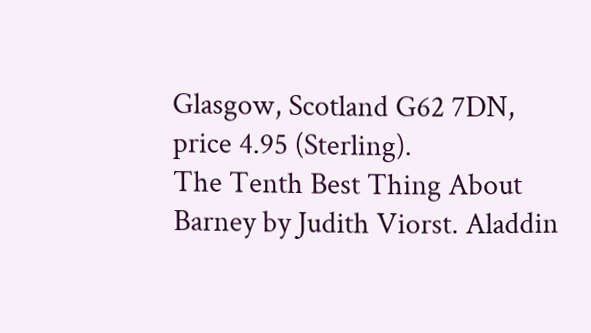Glasgow, Scotland G62 7DN, price 4.95 (Sterling).
The Tenth Best Thing About Barney by Judith Viorst. Aladdin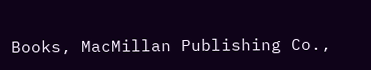Books, MacMillan Publishing Co.,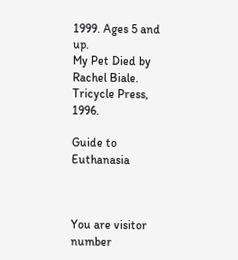1999. Ages 5 and up.
My Pet Died by Rachel Biale. Tricycle Press, 1996.

Guide to Euthanasia



You are visitor number